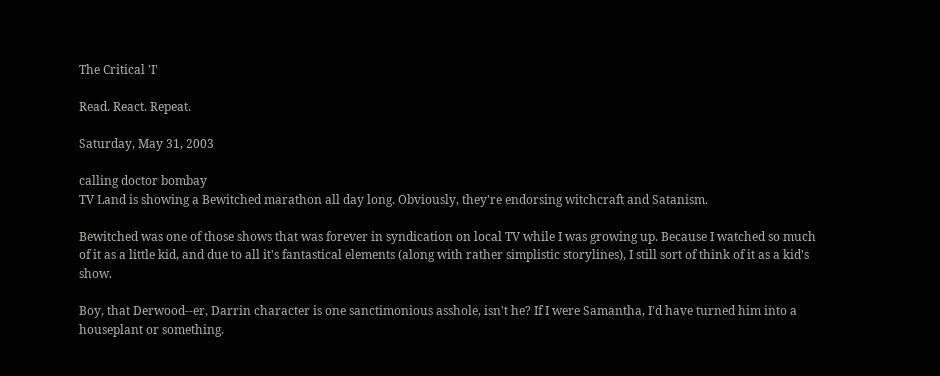The Critical 'I'

Read. React. Repeat.

Saturday, May 31, 2003

calling doctor bombay
TV Land is showing a Bewitched marathon all day long. Obviously, they're endorsing witchcraft and Satanism.

Bewitched was one of those shows that was forever in syndication on local TV while I was growing up. Because I watched so much of it as a little kid, and due to all it's fantastical elements (along with rather simplistic storylines), I still sort of think of it as a kid's show.

Boy, that Derwood--er, Darrin character is one sanctimonious asshole, isn't he? If I were Samantha, I'd have turned him into a houseplant or something.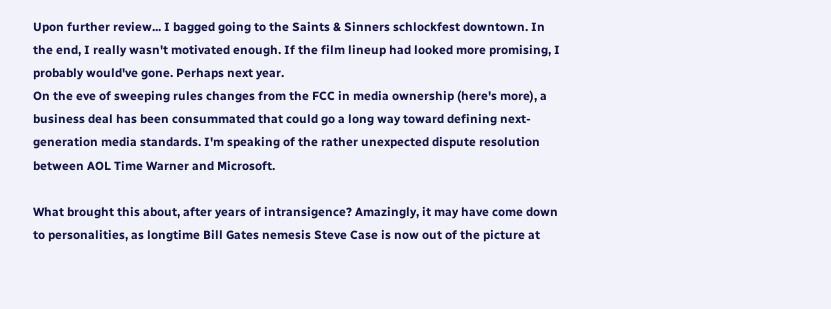Upon further review... I bagged going to the Saints & Sinners schlockfest downtown. In the end, I really wasn't motivated enough. If the film lineup had looked more promising, I probably would've gone. Perhaps next year.
On the eve of sweeping rules changes from the FCC in media ownership (here's more), a business deal has been consummated that could go a long way toward defining next-generation media standards. I'm speaking of the rather unexpected dispute resolution between AOL Time Warner and Microsoft.

What brought this about, after years of intransigence? Amazingly, it may have come down to personalities, as longtime Bill Gates nemesis Steve Case is now out of the picture at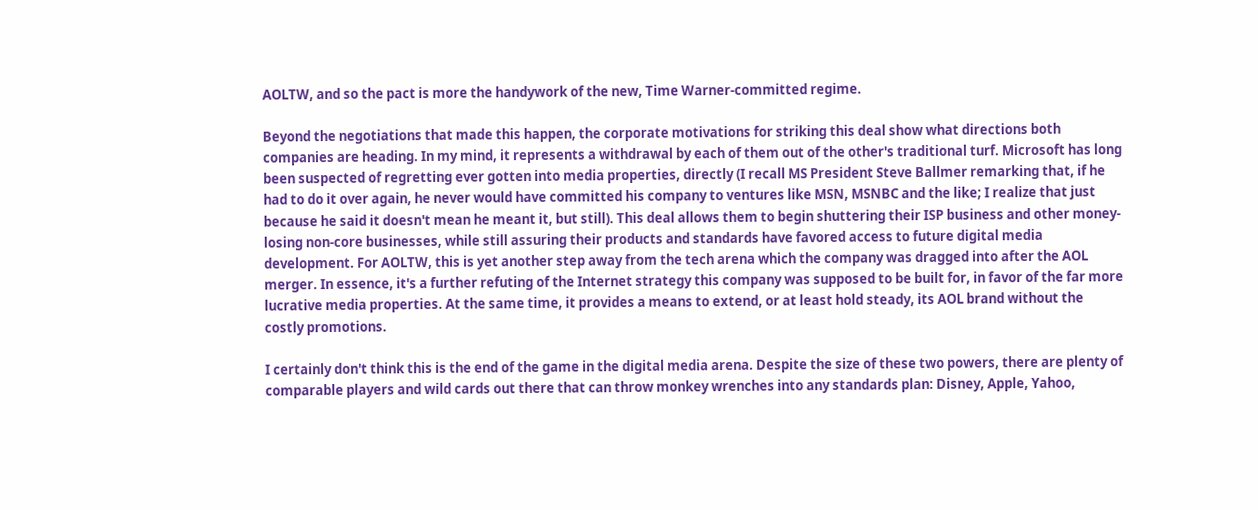AOLTW, and so the pact is more the handywork of the new, Time Warner-committed regime.

Beyond the negotiations that made this happen, the corporate motivations for striking this deal show what directions both companies are heading. In my mind, it represents a withdrawal by each of them out of the other's traditional turf. Microsoft has long been suspected of regretting ever gotten into media properties, directly (I recall MS President Steve Ballmer remarking that, if he had to do it over again, he never would have committed his company to ventures like MSN, MSNBC and the like; I realize that just because he said it doesn't mean he meant it, but still). This deal allows them to begin shuttering their ISP business and other money-losing non-core businesses, while still assuring their products and standards have favored access to future digital media development. For AOLTW, this is yet another step away from the tech arena which the company was dragged into after the AOL merger. In essence, it's a further refuting of the Internet strategy this company was supposed to be built for, in favor of the far more lucrative media properties. At the same time, it provides a means to extend, or at least hold steady, its AOL brand without the costly promotions.

I certainly don't think this is the end of the game in the digital media arena. Despite the size of these two powers, there are plenty of comparable players and wild cards out there that can throw monkey wrenches into any standards plan: Disney, Apple, Yahoo,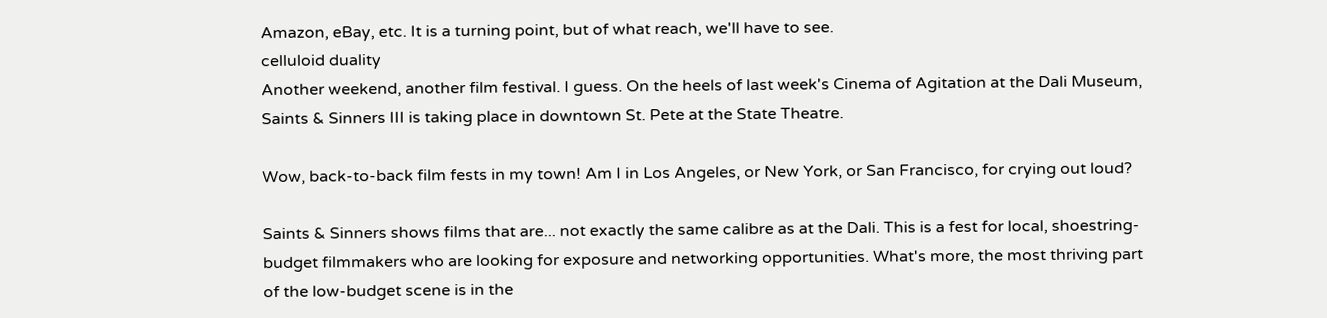Amazon, eBay, etc. It is a turning point, but of what reach, we'll have to see.
celluloid duality
Another weekend, another film festival. I guess. On the heels of last week's Cinema of Agitation at the Dali Museum, Saints & Sinners III is taking place in downtown St. Pete at the State Theatre.

Wow, back-to-back film fests in my town! Am I in Los Angeles, or New York, or San Francisco, for crying out loud?

Saints & Sinners shows films that are... not exactly the same calibre as at the Dali. This is a fest for local, shoestring-budget filmmakers who are looking for exposure and networking opportunities. What's more, the most thriving part of the low-budget scene is in the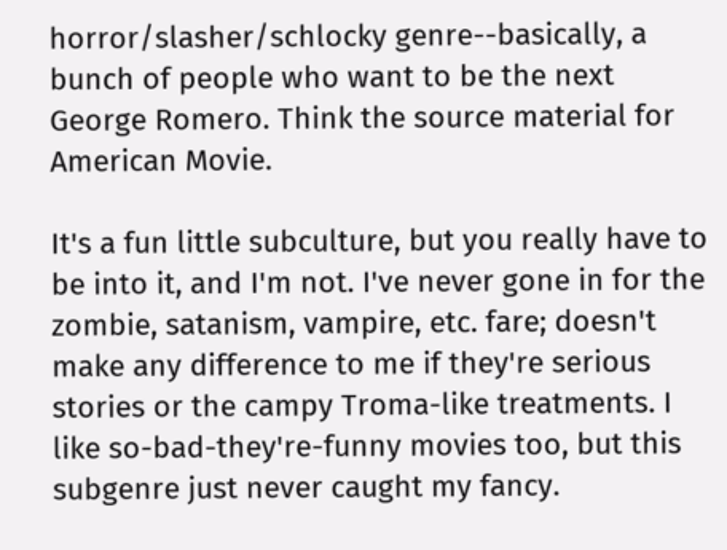horror/slasher/schlocky genre--basically, a bunch of people who want to be the next George Romero. Think the source material for American Movie.

It's a fun little subculture, but you really have to be into it, and I'm not. I've never gone in for the zombie, satanism, vampire, etc. fare; doesn't make any difference to me if they're serious stories or the campy Troma-like treatments. I like so-bad-they're-funny movies too, but this subgenre just never caught my fancy.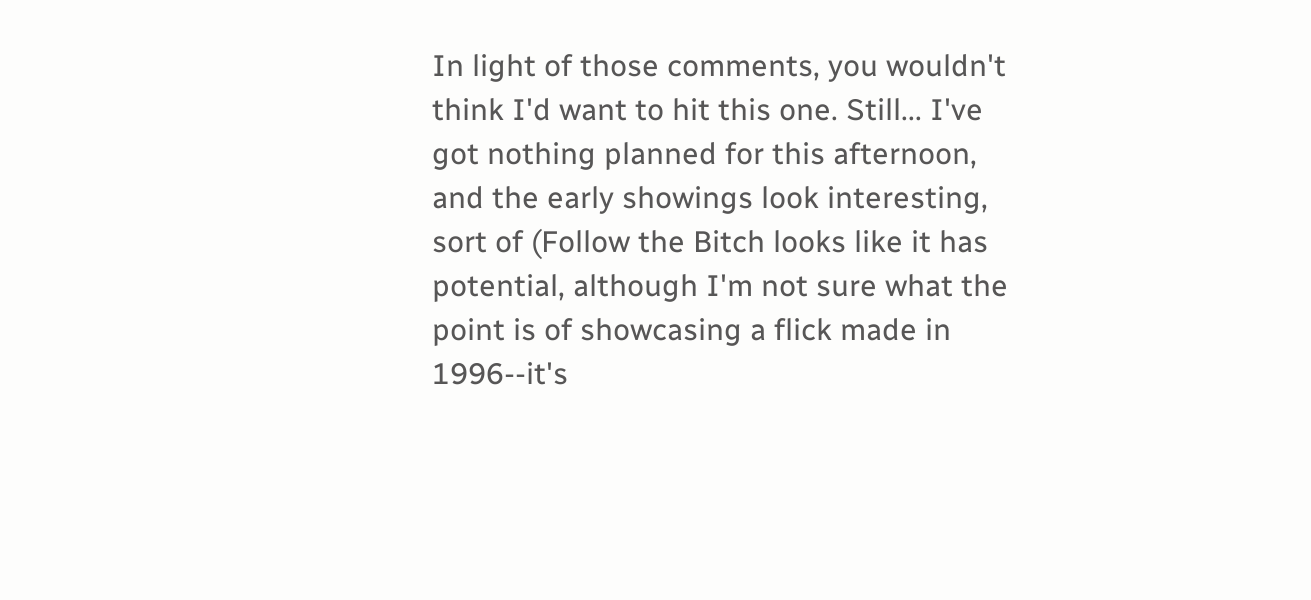In light of those comments, you wouldn't think I'd want to hit this one. Still... I've got nothing planned for this afternoon, and the early showings look interesting, sort of (Follow the Bitch looks like it has potential, although I'm not sure what the point is of showcasing a flick made in 1996--it's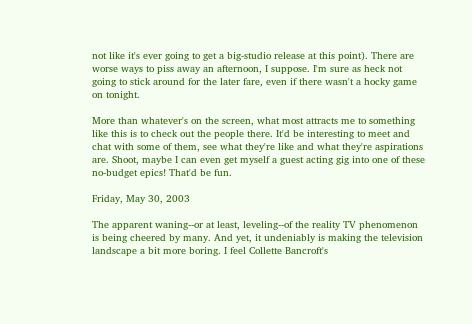not like it's ever going to get a big-studio release at this point). There are worse ways to piss away an afternoon, I suppose. I'm sure as heck not going to stick around for the later fare, even if there wasn't a hocky game on tonight.

More than whatever's on the screen, what most attracts me to something like this is to check out the people there. It'd be interesting to meet and chat with some of them, see what they're like and what they're aspirations are. Shoot, maybe I can even get myself a guest acting gig into one of these no-budget epics! That'd be fun.

Friday, May 30, 2003

The apparent waning--or at least, leveling--of the reality TV phenomenon is being cheered by many. And yet, it undeniably is making the television landscape a bit more boring. I feel Collette Bancroft's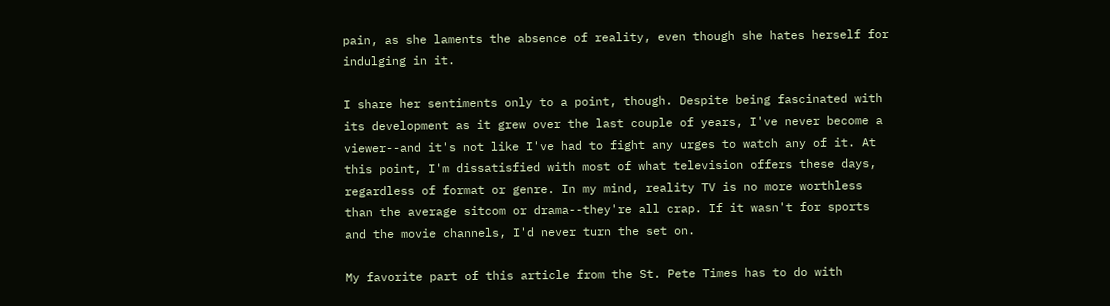pain, as she laments the absence of reality, even though she hates herself for indulging in it.

I share her sentiments only to a point, though. Despite being fascinated with its development as it grew over the last couple of years, I've never become a viewer--and it's not like I've had to fight any urges to watch any of it. At this point, I'm dissatisfied with most of what television offers these days, regardless of format or genre. In my mind, reality TV is no more worthless than the average sitcom or drama--they're all crap. If it wasn't for sports and the movie channels, I'd never turn the set on.

My favorite part of this article from the St. Pete Times has to do with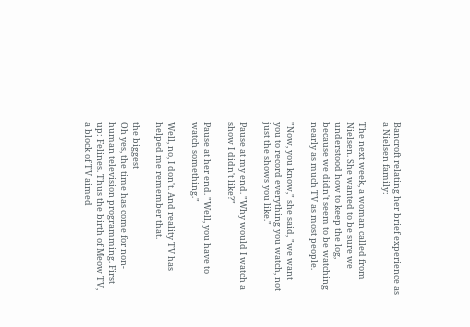Bancroft relating her brief experience as a Nielsen family:

The next week, a woman called from Nielsen. She wanted to be sure we understood how to keep the log, because we didn't seem to be watching nearly as much TV as most people.

"Now, you know," she said, "we want you to record everything you watch, not just the shows you like."

Pause at my end. "Why would I watch a show I didn't like?"

Pause at her end. "Well, you have to watch something."

Well, no, I don't. And reality TV has helped me remember that.

the biggest
Oh yes, the time has come for non-human television programming. First up: Felines. Thus the birth of Meow TV, a block of TV aimed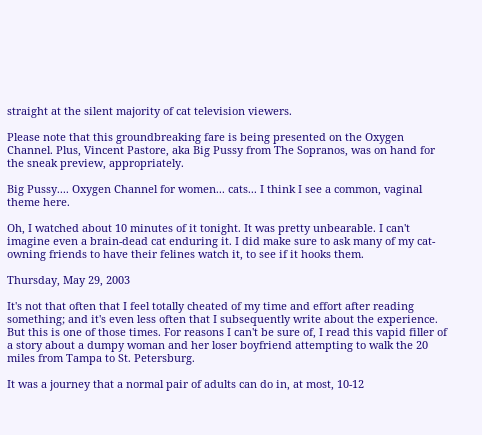straight at the silent majority of cat television viewers.

Please note that this groundbreaking fare is being presented on the Oxygen Channel. Plus, Vincent Pastore, aka Big Pussy from The Sopranos, was on hand for the sneak preview, appropriately.

Big Pussy.... Oxygen Channel for women... cats... I think I see a common, vaginal theme here.

Oh, I watched about 10 minutes of it tonight. It was pretty unbearable. I can't imagine even a brain-dead cat enduring it. I did make sure to ask many of my cat-owning friends to have their felines watch it, to see if it hooks them.

Thursday, May 29, 2003

It's not that often that I feel totally cheated of my time and effort after reading something; and it's even less often that I subsequently write about the experience. But this is one of those times. For reasons I can't be sure of, I read this vapid filler of a story about a dumpy woman and her loser boyfriend attempting to walk the 20 miles from Tampa to St. Petersburg.

It was a journey that a normal pair of adults can do in, at most, 10-12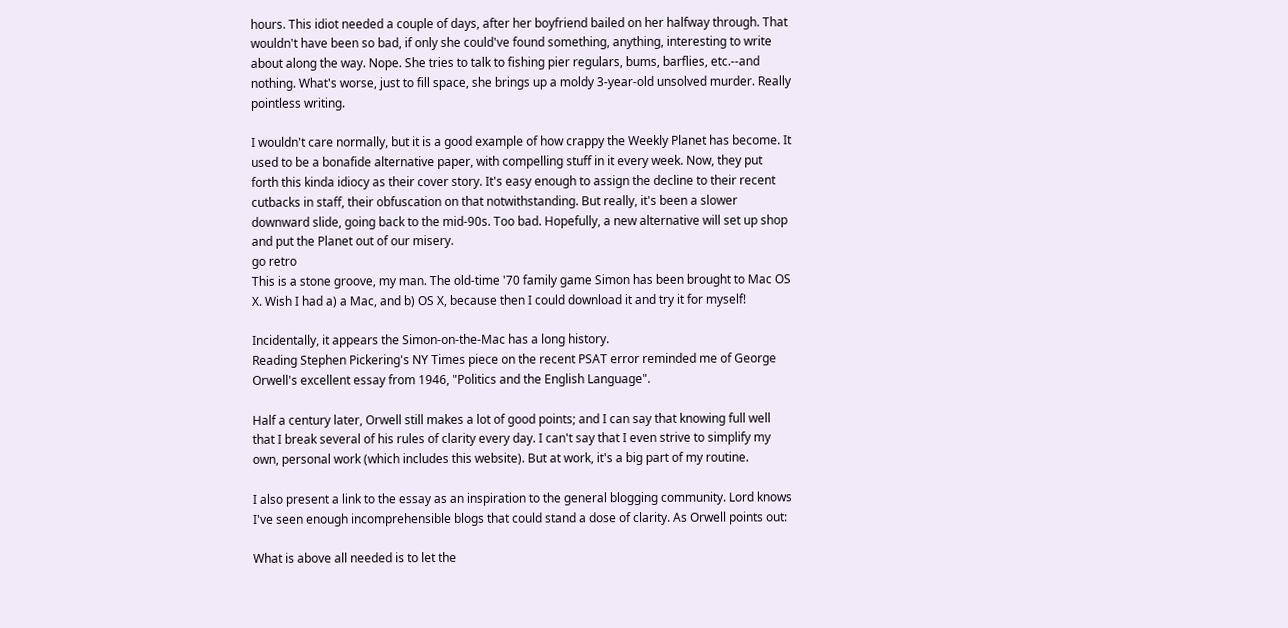hours. This idiot needed a couple of days, after her boyfriend bailed on her halfway through. That wouldn't have been so bad, if only she could've found something, anything, interesting to write about along the way. Nope. She tries to talk to fishing pier regulars, bums, barflies, etc.--and nothing. What's worse, just to fill space, she brings up a moldy 3-year-old unsolved murder. Really pointless writing.

I wouldn't care normally, but it is a good example of how crappy the Weekly Planet has become. It used to be a bonafide alternative paper, with compelling stuff in it every week. Now, they put forth this kinda idiocy as their cover story. It's easy enough to assign the decline to their recent cutbacks in staff, their obfuscation on that notwithstanding. But really, it's been a slower downward slide, going back to the mid-90s. Too bad. Hopefully, a new alternative will set up shop and put the Planet out of our misery.
go retro
This is a stone groove, my man. The old-time '70 family game Simon has been brought to Mac OS X. Wish I had a) a Mac, and b) OS X, because then I could download it and try it for myself!

Incidentally, it appears the Simon-on-the-Mac has a long history.
Reading Stephen Pickering's NY Times piece on the recent PSAT error reminded me of George Orwell's excellent essay from 1946, "Politics and the English Language".

Half a century later, Orwell still makes a lot of good points; and I can say that knowing full well that I break several of his rules of clarity every day. I can't say that I even strive to simplify my own, personal work (which includes this website). But at work, it's a big part of my routine.

I also present a link to the essay as an inspiration to the general blogging community. Lord knows I've seen enough incomprehensible blogs that could stand a dose of clarity. As Orwell points out:

What is above all needed is to let the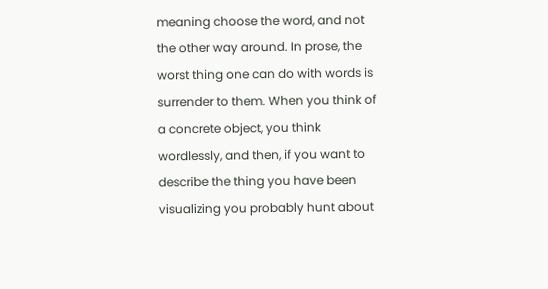meaning choose the word, and not the other way around. In prose, the worst thing one can do with words is surrender to them. When you think of a concrete object, you think wordlessly, and then, if you want to describe the thing you have been visualizing you probably hunt about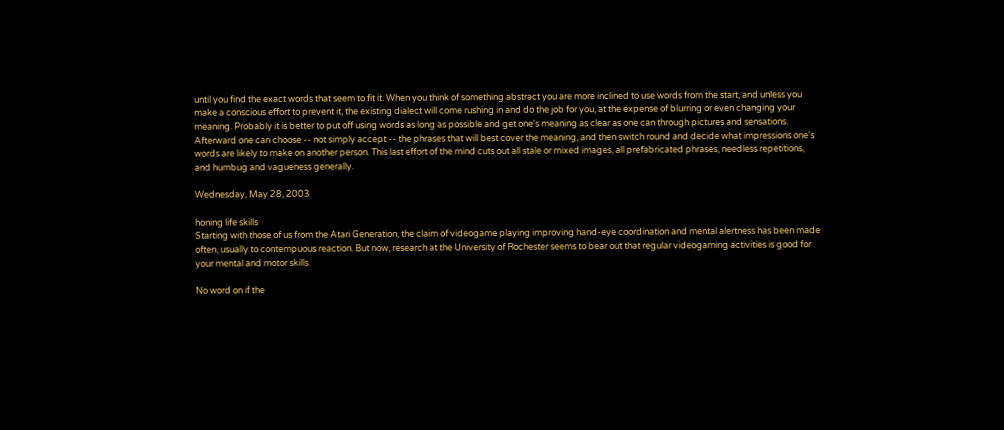until you find the exact words that seem to fit it. When you think of something abstract you are more inclined to use words from the start, and unless you make a conscious effort to prevent it, the existing dialect will come rushing in and do the job for you, at the expense of blurring or even changing your meaning. Probably it is better to put off using words as long as possible and get one's meaning as clear as one can through pictures and sensations. Afterward one can choose -- not simply accept -- the phrases that will best cover the meaning, and then switch round and decide what impressions one's words are likely to make on another person. This last effort of the mind cuts out all stale or mixed images, all prefabricated phrases, needless repetitions, and humbug and vagueness generally.

Wednesday, May 28, 2003

honing life skills
Starting with those of us from the Atari Generation, the claim of videogame playing improving hand-eye coordination and mental alertness has been made often, usually to contempuous reaction. But now, research at the University of Rochester seems to bear out that regular videogaming activities is good for your mental and motor skills.

No word on if the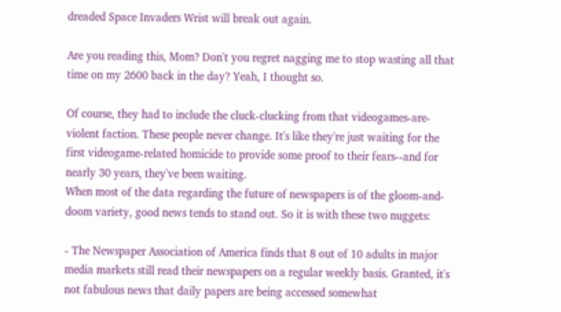dreaded Space Invaders Wrist will break out again.

Are you reading this, Mom? Don't you regret nagging me to stop wasting all that time on my 2600 back in the day? Yeah, I thought so.

Of course, they had to include the cluck-clucking from that videogames-are-violent faction. These people never change. It's like they're just waiting for the first videogame-related homicide to provide some proof to their fears--and for nearly 30 years, they've been waiting.
When most of the data regarding the future of newspapers is of the gloom-and-doom variety, good news tends to stand out. So it is with these two nuggets:

- The Newspaper Association of America finds that 8 out of 10 adults in major media markets still read their newspapers on a regular weekly basis. Granted, it's not fabulous news that daily papers are being accessed somewhat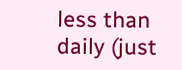less than daily (just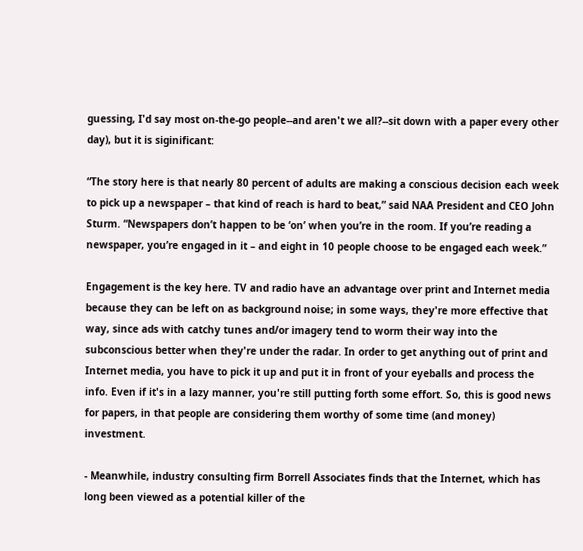guessing, I'd say most on-the-go people--and aren't we all?--sit down with a paper every other day), but it is siginificant:

“The story here is that nearly 80 percent of adults are making a conscious decision each week to pick up a newspaper – that kind of reach is hard to beat,” said NAA President and CEO John Sturm. “Newspapers don’t happen to be ‘on’ when you’re in the room. If you’re reading a newspaper, you’re engaged in it – and eight in 10 people choose to be engaged each week.”

Engagement is the key here. TV and radio have an advantage over print and Internet media because they can be left on as background noise; in some ways, they're more effective that way, since ads with catchy tunes and/or imagery tend to worm their way into the subconscious better when they're under the radar. In order to get anything out of print and Internet media, you have to pick it up and put it in front of your eyeballs and process the info. Even if it's in a lazy manner, you're still putting forth some effort. So, this is good news for papers, in that people are considering them worthy of some time (and money) investment.

- Meanwhile, industry consulting firm Borrell Associates finds that the Internet, which has long been viewed as a potential killer of the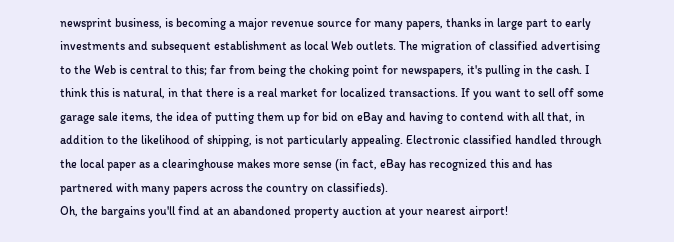newsprint business, is becoming a major revenue source for many papers, thanks in large part to early investments and subsequent establishment as local Web outlets. The migration of classified advertising to the Web is central to this; far from being the choking point for newspapers, it's pulling in the cash. I think this is natural, in that there is a real market for localized transactions. If you want to sell off some garage sale items, the idea of putting them up for bid on eBay and having to contend with all that, in addition to the likelihood of shipping, is not particularly appealing. Electronic classified handled through the local paper as a clearinghouse makes more sense (in fact, eBay has recognized this and has partnered with many papers across the country on classifieds).
Oh, the bargains you'll find at an abandoned property auction at your nearest airport!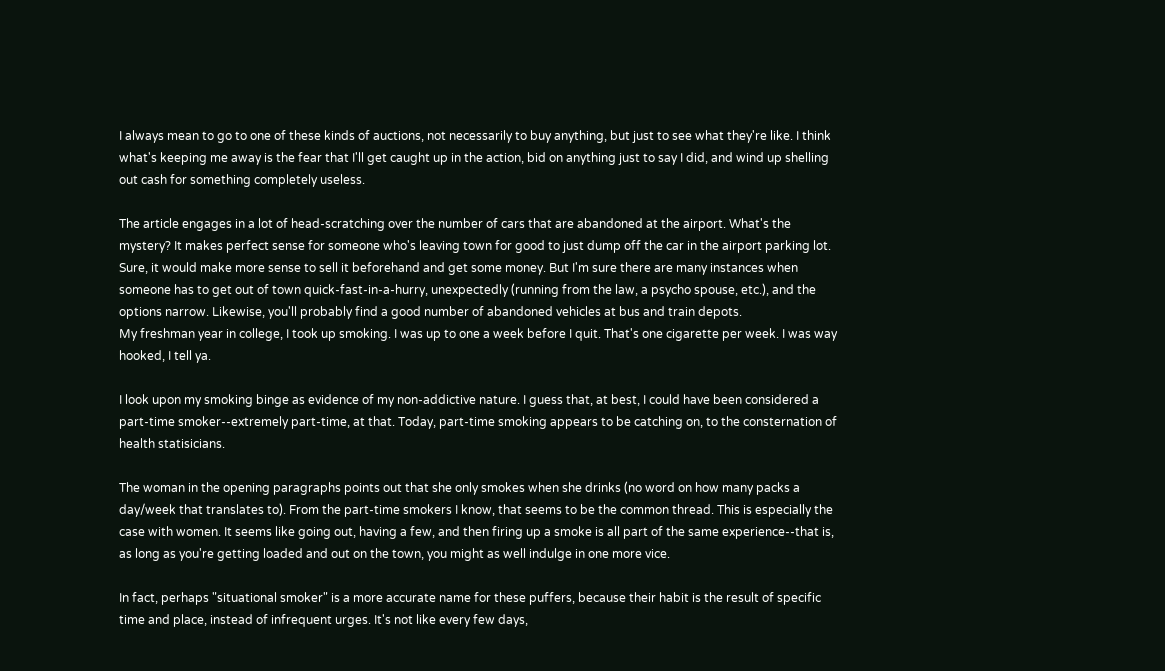I always mean to go to one of these kinds of auctions, not necessarily to buy anything, but just to see what they're like. I think what's keeping me away is the fear that I'll get caught up in the action, bid on anything just to say I did, and wind up shelling out cash for something completely useless.

The article engages in a lot of head-scratching over the number of cars that are abandoned at the airport. What's the mystery? It makes perfect sense for someone who's leaving town for good to just dump off the car in the airport parking lot. Sure, it would make more sense to sell it beforehand and get some money. But I'm sure there are many instances when someone has to get out of town quick-fast-in-a-hurry, unexpectedly (running from the law, a psycho spouse, etc.), and the options narrow. Likewise, you'll probably find a good number of abandoned vehicles at bus and train depots.
My freshman year in college, I took up smoking. I was up to one a week before I quit. That's one cigarette per week. I was way hooked, I tell ya.

I look upon my smoking binge as evidence of my non-addictive nature. I guess that, at best, I could have been considered a part-time smoker--extremely part-time, at that. Today, part-time smoking appears to be catching on, to the consternation of health statisicians.

The woman in the opening paragraphs points out that she only smokes when she drinks (no word on how many packs a day/week that translates to). From the part-time smokers I know, that seems to be the common thread. This is especially the case with women. It seems like going out, having a few, and then firing up a smoke is all part of the same experience--that is, as long as you're getting loaded and out on the town, you might as well indulge in one more vice.

In fact, perhaps "situational smoker" is a more accurate name for these puffers, because their habit is the result of specific time and place, instead of infrequent urges. It's not like every few days,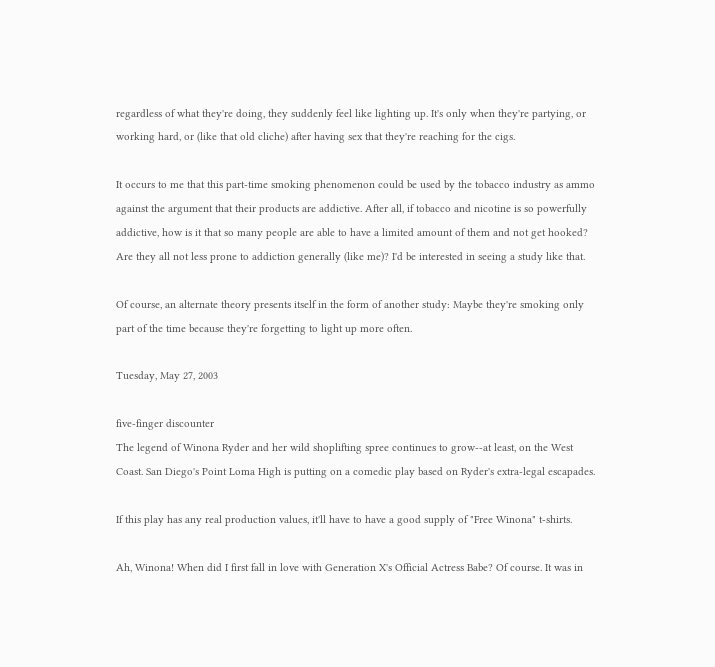regardless of what they're doing, they suddenly feel like lighting up. It's only when they're partying, or working hard, or (like that old cliche) after having sex that they're reaching for the cigs.

It occurs to me that this part-time smoking phenomenon could be used by the tobacco industry as ammo against the argument that their products are addictive. After all, if tobacco and nicotine is so powerfully addictive, how is it that so many people are able to have a limited amount of them and not get hooked? Are they all not less prone to addiction generally (like me)? I'd be interested in seeing a study like that.

Of course, an alternate theory presents itself in the form of another study: Maybe they're smoking only part of the time because they're forgetting to light up more often.

Tuesday, May 27, 2003

five-finger discounter
The legend of Winona Ryder and her wild shoplifting spree continues to grow--at least, on the West Coast. San Diego's Point Loma High is putting on a comedic play based on Ryder's extra-legal escapades.

If this play has any real production values, it'll have to have a good supply of "Free Winona" t-shirts.

Ah, Winona! When did I first fall in love with Generation X's Official Actress Babe? Of course. It was in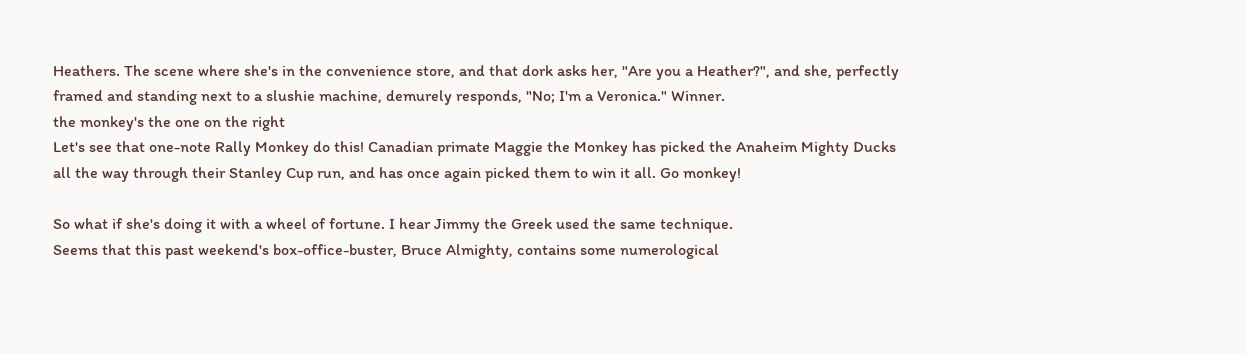Heathers. The scene where she's in the convenience store, and that dork asks her, "Are you a Heather?", and she, perfectly framed and standing next to a slushie machine, demurely responds, "No; I'm a Veronica." Winner.
the monkey's the one on the right
Let's see that one-note Rally Monkey do this! Canadian primate Maggie the Monkey has picked the Anaheim Mighty Ducks all the way through their Stanley Cup run, and has once again picked them to win it all. Go monkey!

So what if she's doing it with a wheel of fortune. I hear Jimmy the Greek used the same technique.
Seems that this past weekend's box-office-buster, Bruce Almighty, contains some numerological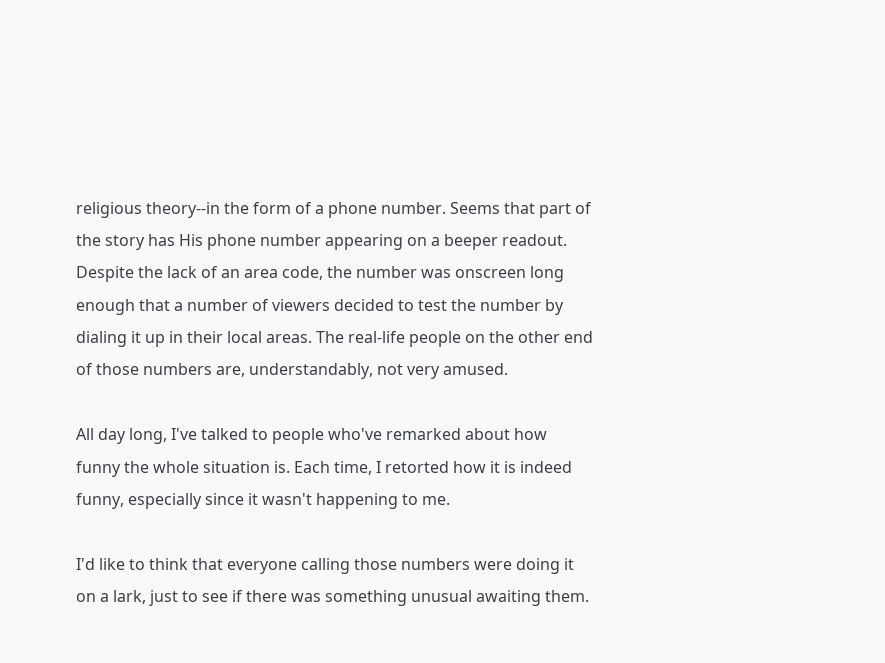religious theory--in the form of a phone number. Seems that part of the story has His phone number appearing on a beeper readout. Despite the lack of an area code, the number was onscreen long enough that a number of viewers decided to test the number by dialing it up in their local areas. The real-life people on the other end of those numbers are, understandably, not very amused.

All day long, I've talked to people who've remarked about how funny the whole situation is. Each time, I retorted how it is indeed funny, especially since it wasn't happening to me.

I'd like to think that everyone calling those numbers were doing it on a lark, just to see if there was something unusual awaiting them.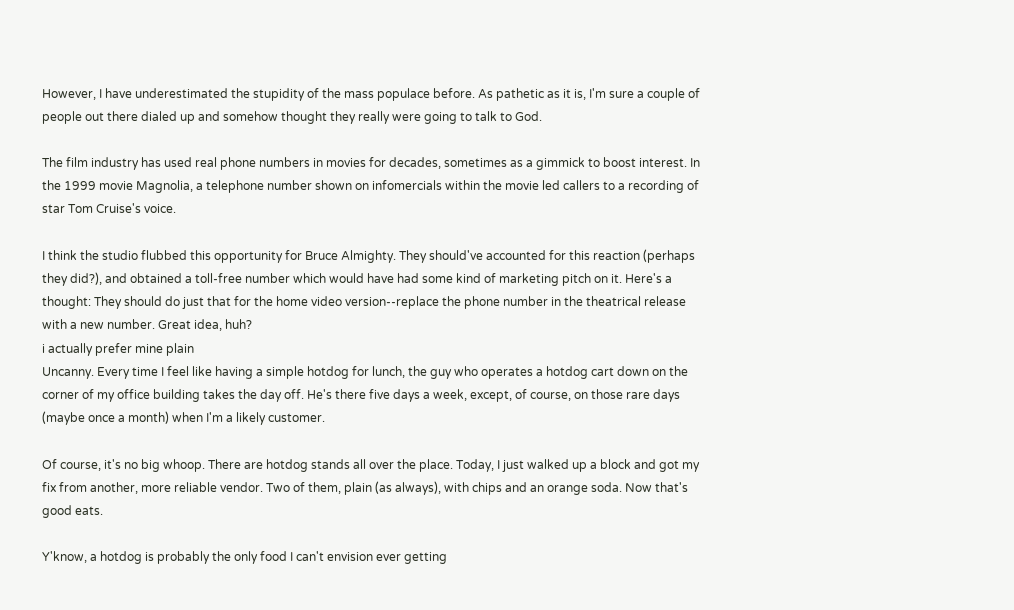However, I have underestimated the stupidity of the mass populace before. As pathetic as it is, I'm sure a couple of people out there dialed up and somehow thought they really were going to talk to God.

The film industry has used real phone numbers in movies for decades, sometimes as a gimmick to boost interest. In the 1999 movie Magnolia, a telephone number shown on infomercials within the movie led callers to a recording of star Tom Cruise's voice.

I think the studio flubbed this opportunity for Bruce Almighty. They should've accounted for this reaction (perhaps they did?), and obtained a toll-free number which would have had some kind of marketing pitch on it. Here's a thought: They should do just that for the home video version--replace the phone number in the theatrical release with a new number. Great idea, huh?
i actually prefer mine plain
Uncanny. Every time I feel like having a simple hotdog for lunch, the guy who operates a hotdog cart down on the corner of my office building takes the day off. He's there five days a week, except, of course, on those rare days (maybe once a month) when I'm a likely customer.

Of course, it's no big whoop. There are hotdog stands all over the place. Today, I just walked up a block and got my fix from another, more reliable vendor. Two of them, plain (as always), with chips and an orange soda. Now that's good eats.

Y'know, a hotdog is probably the only food I can't envision ever getting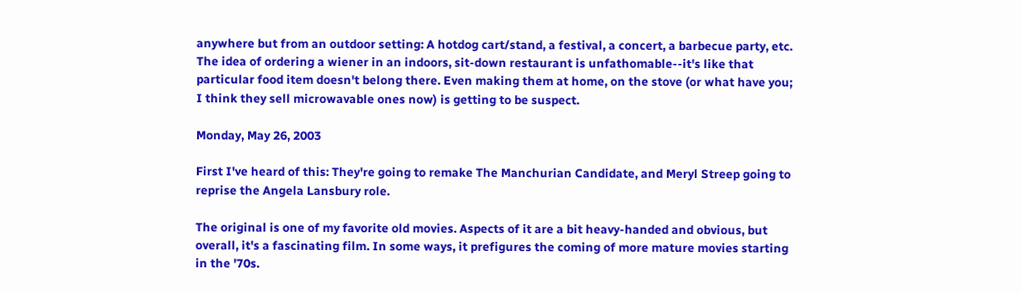anywhere but from an outdoor setting: A hotdog cart/stand, a festival, a concert, a barbecue party, etc. The idea of ordering a wiener in an indoors, sit-down restaurant is unfathomable--it's like that particular food item doesn't belong there. Even making them at home, on the stove (or what have you; I think they sell microwavable ones now) is getting to be suspect.

Monday, May 26, 2003

First I've heard of this: They're going to remake The Manchurian Candidate, and Meryl Streep going to reprise the Angela Lansbury role.

The original is one of my favorite old movies. Aspects of it are a bit heavy-handed and obvious, but overall, it's a fascinating film. In some ways, it prefigures the coming of more mature movies starting in the '70s.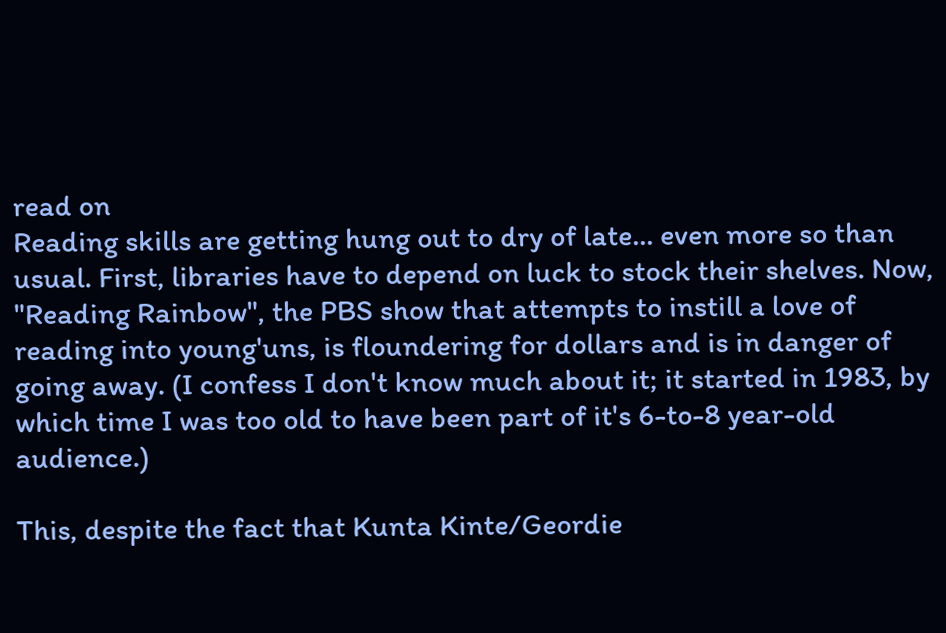read on
Reading skills are getting hung out to dry of late... even more so than usual. First, libraries have to depend on luck to stock their shelves. Now, "Reading Rainbow", the PBS show that attempts to instill a love of reading into young'uns, is floundering for dollars and is in danger of going away. (I confess I don't know much about it; it started in 1983, by which time I was too old to have been part of it's 6-to-8 year-old audience.)

This, despite the fact that Kunta Kinte/Geordie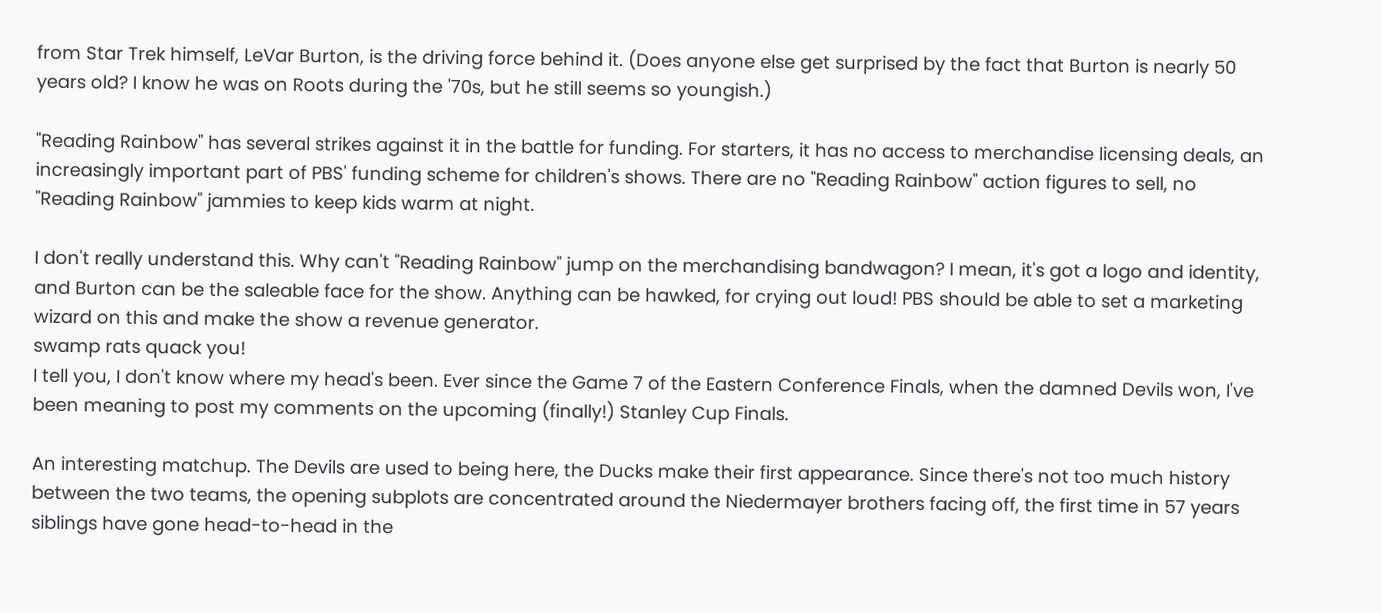from Star Trek himself, LeVar Burton, is the driving force behind it. (Does anyone else get surprised by the fact that Burton is nearly 50 years old? I know he was on Roots during the '70s, but he still seems so youngish.)

"Reading Rainbow" has several strikes against it in the battle for funding. For starters, it has no access to merchandise licensing deals, an increasingly important part of PBS' funding scheme for children's shows. There are no "Reading Rainbow" action figures to sell, no "Reading Rainbow" jammies to keep kids warm at night.

I don't really understand this. Why can't "Reading Rainbow" jump on the merchandising bandwagon? I mean, it's got a logo and identity, and Burton can be the saleable face for the show. Anything can be hawked, for crying out loud! PBS should be able to set a marketing wizard on this and make the show a revenue generator.
swamp rats quack you!
I tell you, I don't know where my head's been. Ever since the Game 7 of the Eastern Conference Finals, when the damned Devils won, I've been meaning to post my comments on the upcoming (finally!) Stanley Cup Finals.

An interesting matchup. The Devils are used to being here, the Ducks make their first appearance. Since there's not too much history between the two teams, the opening subplots are concentrated around the Niedermayer brothers facing off, the first time in 57 years siblings have gone head-to-head in the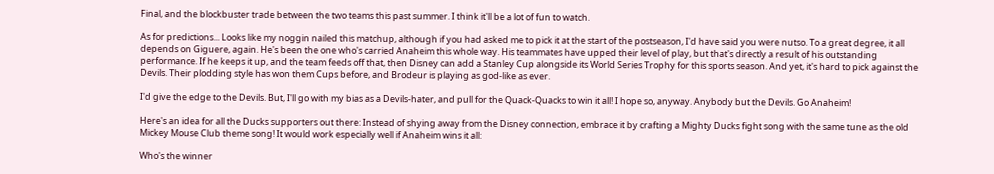Final, and the blockbuster trade between the two teams this past summer. I think it'll be a lot of fun to watch.

As for predictions... Looks like my noggin nailed this matchup, although if you had asked me to pick it at the start of the postseason, I'd have said you were nutso. To a great degree, it all depends on Giguere, again. He's been the one who's carried Anaheim this whole way. His teammates have upped their level of play, but that's directly a result of his outstanding performance. If he keeps it up, and the team feeds off that, then Disney can add a Stanley Cup alongside its World Series Trophy for this sports season. And yet, it's hard to pick against the Devils. Their plodding style has won them Cups before, and Brodeur is playing as god-like as ever.

I'd give the edge to the Devils. But, I'll go with my bias as a Devils-hater, and pull for the Quack-Quacks to win it all! I hope so, anyway. Anybody but the Devils. Go Anaheim!

Here's an idea for all the Ducks supporters out there: Instead of shying away from the Disney connection, embrace it by crafting a Mighty Ducks fight song with the same tune as the old Mickey Mouse Club theme song! It would work especially well if Anaheim wins it all:

Who's the winner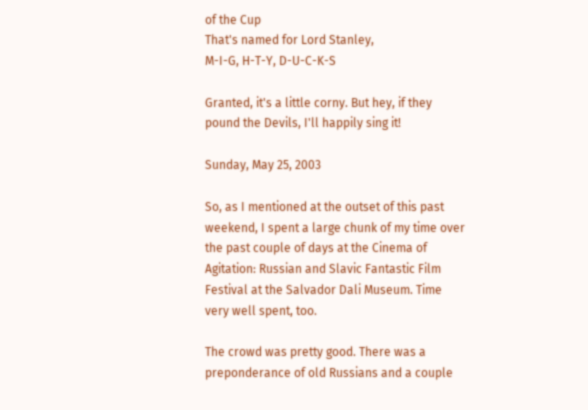of the Cup
That's named for Lord Stanley,
M-I-G, H-T-Y, D-U-C-K-S

Granted, it's a little corny. But hey, if they pound the Devils, I'll happily sing it!

Sunday, May 25, 2003

So, as I mentioned at the outset of this past weekend, I spent a large chunk of my time over the past couple of days at the Cinema of Agitation: Russian and Slavic Fantastic Film Festival at the Salvador Dali Museum. Time very well spent, too.

The crowd was pretty good. There was a preponderance of old Russians and a couple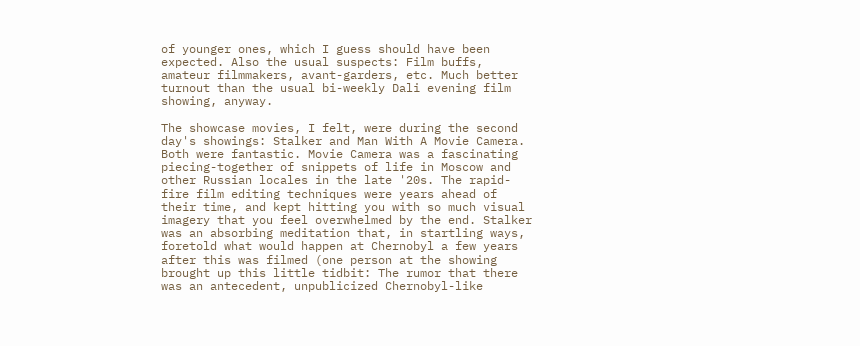of younger ones, which I guess should have been expected. Also the usual suspects: Film buffs, amateur filmmakers, avant-garders, etc. Much better turnout than the usual bi-weekly Dali evening film showing, anyway.

The showcase movies, I felt, were during the second day's showings: Stalker and Man With A Movie Camera. Both were fantastic. Movie Camera was a fascinating piecing-together of snippets of life in Moscow and other Russian locales in the late '20s. The rapid-fire film editing techniques were years ahead of their time, and kept hitting you with so much visual imagery that you feel overwhelmed by the end. Stalker was an absorbing meditation that, in startling ways, foretold what would happen at Chernobyl a few years after this was filmed (one person at the showing brought up this little tidbit: The rumor that there was an antecedent, unpublicized Chernobyl-like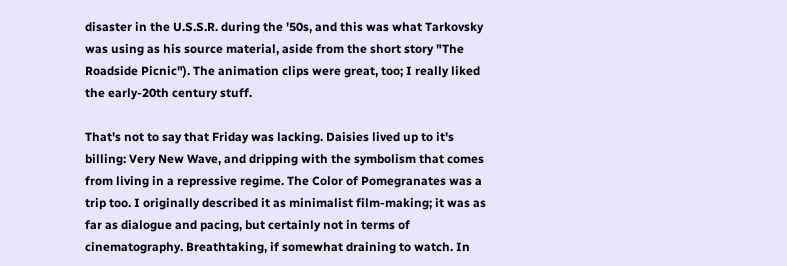disaster in the U.S.S.R. during the '50s, and this was what Tarkovsky was using as his source material, aside from the short story "The Roadside Picnic"). The animation clips were great, too; I really liked the early-20th century stuff.

That's not to say that Friday was lacking. Daisies lived up to it's billing: Very New Wave, and dripping with the symbolism that comes from living in a repressive regime. The Color of Pomegranates was a trip too. I originally described it as minimalist film-making; it was as far as dialogue and pacing, but certainly not in terms of cinematography. Breathtaking, if somewhat draining to watch. In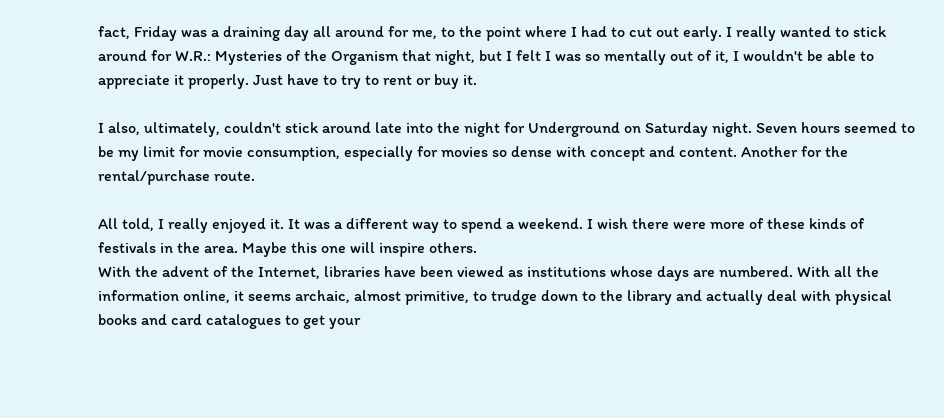fact, Friday was a draining day all around for me, to the point where I had to cut out early. I really wanted to stick around for W.R.: Mysteries of the Organism that night, but I felt I was so mentally out of it, I wouldn't be able to appreciate it properly. Just have to try to rent or buy it.

I also, ultimately, couldn't stick around late into the night for Underground on Saturday night. Seven hours seemed to be my limit for movie consumption, especially for movies so dense with concept and content. Another for the rental/purchase route.

All told, I really enjoyed it. It was a different way to spend a weekend. I wish there were more of these kinds of festivals in the area. Maybe this one will inspire others.
With the advent of the Internet, libraries have been viewed as institutions whose days are numbered. With all the information online, it seems archaic, almost primitive, to trudge down to the library and actually deal with physical books and card catalogues to get your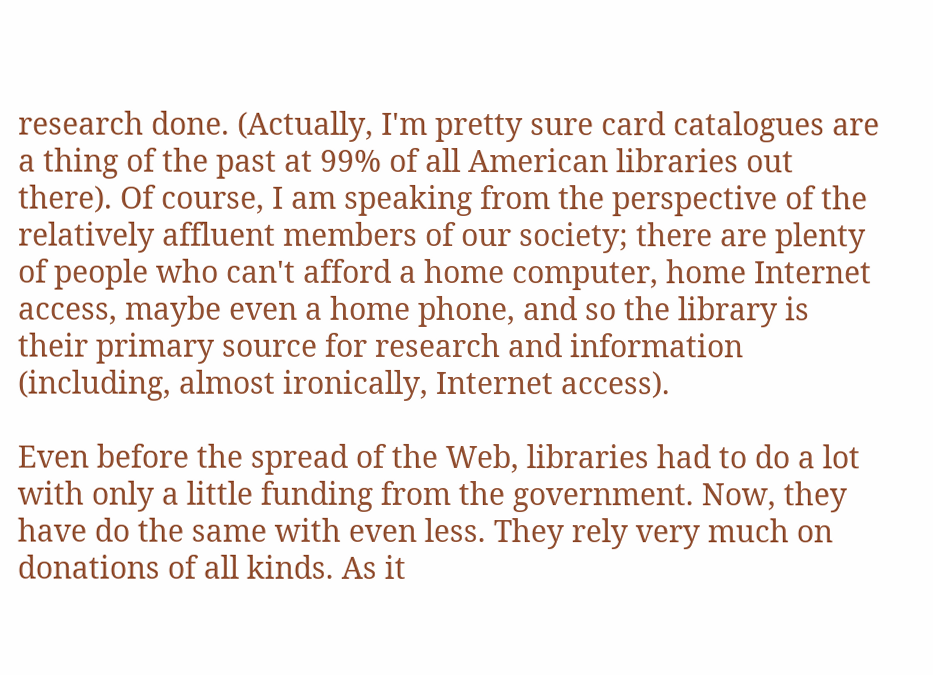research done. (Actually, I'm pretty sure card catalogues are a thing of the past at 99% of all American libraries out there). Of course, I am speaking from the perspective of the relatively affluent members of our society; there are plenty of people who can't afford a home computer, home Internet access, maybe even a home phone, and so the library is their primary source for research and information (including, almost ironically, Internet access).

Even before the spread of the Web, libraries had to do a lot with only a little funding from the government. Now, they have do the same with even less. They rely very much on donations of all kinds. As it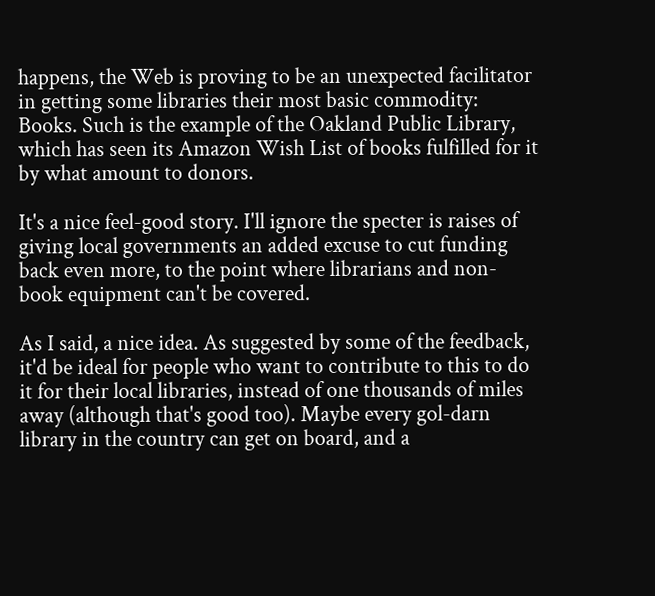happens, the Web is proving to be an unexpected facilitator in getting some libraries their most basic commodity: Books. Such is the example of the Oakland Public Library, which has seen its Amazon Wish List of books fulfilled for it by what amount to donors.

It's a nice feel-good story. I'll ignore the specter is raises of giving local governments an added excuse to cut funding back even more, to the point where librarians and non-book equipment can't be covered.

As I said, a nice idea. As suggested by some of the feedback, it'd be ideal for people who want to contribute to this to do it for their local libraries, instead of one thousands of miles away (although that's good too). Maybe every gol-darn library in the country can get on board, and a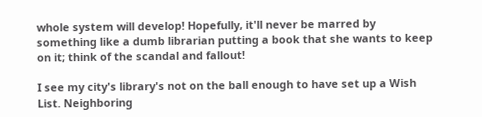whole system will develop! Hopefully, it'll never be marred by something like a dumb librarian putting a book that she wants to keep on it; think of the scandal and fallout!

I see my city's library's not on the ball enough to have set up a Wish List. Neighboring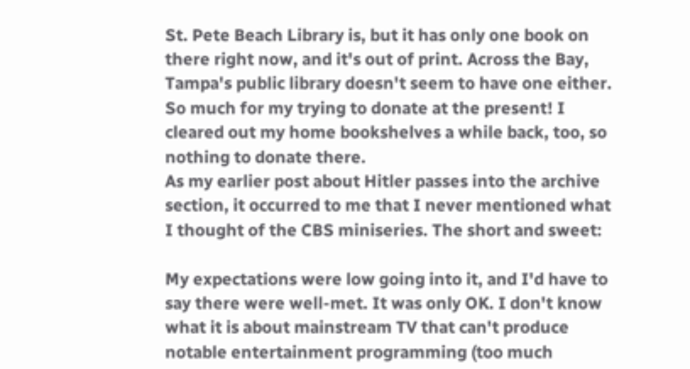St. Pete Beach Library is, but it has only one book on there right now, and it's out of print. Across the Bay, Tampa's public library doesn't seem to have one either. So much for my trying to donate at the present! I cleared out my home bookshelves a while back, too, so nothing to donate there.
As my earlier post about Hitler passes into the archive section, it occurred to me that I never mentioned what I thought of the CBS miniseries. The short and sweet:

My expectations were low going into it, and I'd have to say there were well-met. It was only OK. I don't know what it is about mainstream TV that can't produce notable entertainment programming (too much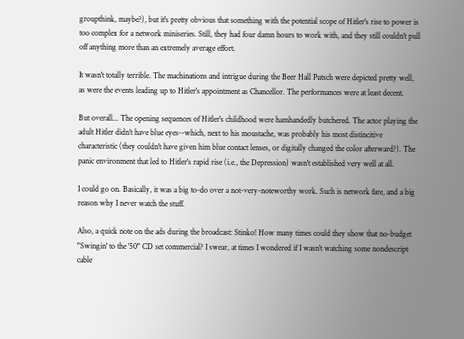groupthink, maybe?), but it's pretty obvious that something with the potential scope of Hitler's rise to power is too complex for a network miniseries. Still, they had four damn hours to work with, and they still couldn't pull off anything more than an extremely average effort.

It wasn't totally terrible. The machinations and intrigue during the Beer Hall Putsch were depicted pretty well, as were the events leading up to Hitler's appointment as Chancellor. The performances were at least decent.

But overall... The opening sequences of Hitler's childhood were hamhandedly butchered. The actor playing the adult Hitler didn't have blue eyes--which, next to his moustache, was probably his most distincitive characteristic (they couldn't have given him blue contact lenses, or digitally changed the color afterward?). The panic environment that led to Hitler's rapid rise (i.e., the Depression) wasn't established very well at all.

I could go on. Basically, it was a big to-do over a not-very-noteworthy work. Such is network fare, and a big reason why I never watch the stuff.

Also, a quick note on the ads during the broadcast: Stinko! How many times could they show that no-budget "Swingin' to the '50" CD set commercial? I swear, at times I wondered if I wasn't watching some nondescript cable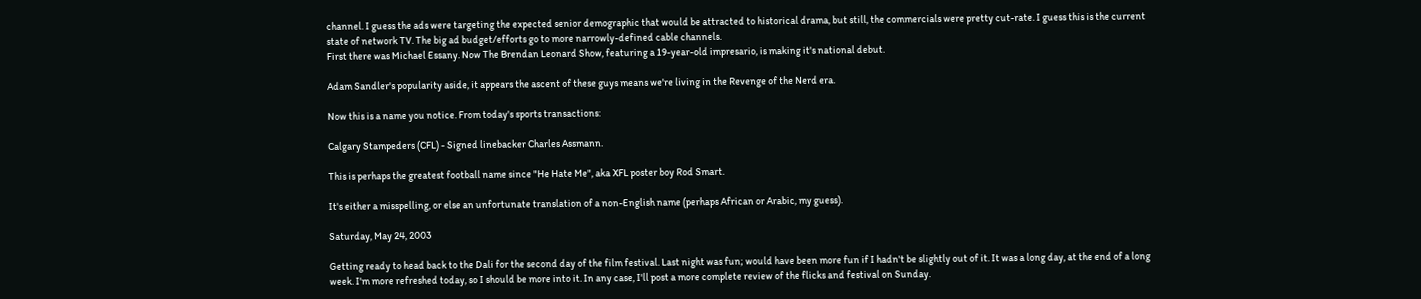channel. I guess the ads were targeting the expected senior demographic that would be attracted to historical drama, but still, the commercials were pretty cut-rate. I guess this is the current state of network TV. The big ad budget/efforts go to more narrowly-defined cable channels.
First there was Michael Essany. Now The Brendan Leonard Show, featuring a 19-year-old impresario, is making it's national debut.

Adam Sandler's popularity aside, it appears the ascent of these guys means we're living in the Revenge of the Nerd era.

Now this is a name you notice. From today's sports transactions:

Calgary Stampeders (CFL) - Signed linebacker Charles Assmann.

This is perhaps the greatest football name since "He Hate Me", aka XFL poster boy Rod Smart.

It's either a misspelling, or else an unfortunate translation of a non-English name (perhaps African or Arabic, my guess).

Saturday, May 24, 2003

Getting ready to head back to the Dali for the second day of the film festival. Last night was fun; would have been more fun if I hadn't be slightly out of it. It was a long day, at the end of a long week. I'm more refreshed today, so I should be more into it. In any case, I'll post a more complete review of the flicks and festival on Sunday.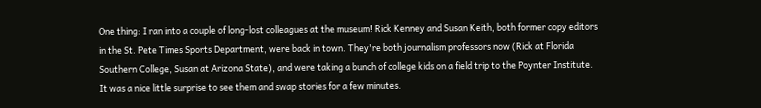One thing: I ran into a couple of long-lost colleagues at the museum! Rick Kenney and Susan Keith, both former copy editors in the St. Pete Times Sports Department, were back in town. They're both journalism professors now (Rick at Florida Southern College, Susan at Arizona State), and were taking a bunch of college kids on a field trip to the Poynter Institute. It was a nice little surprise to see them and swap stories for a few minutes.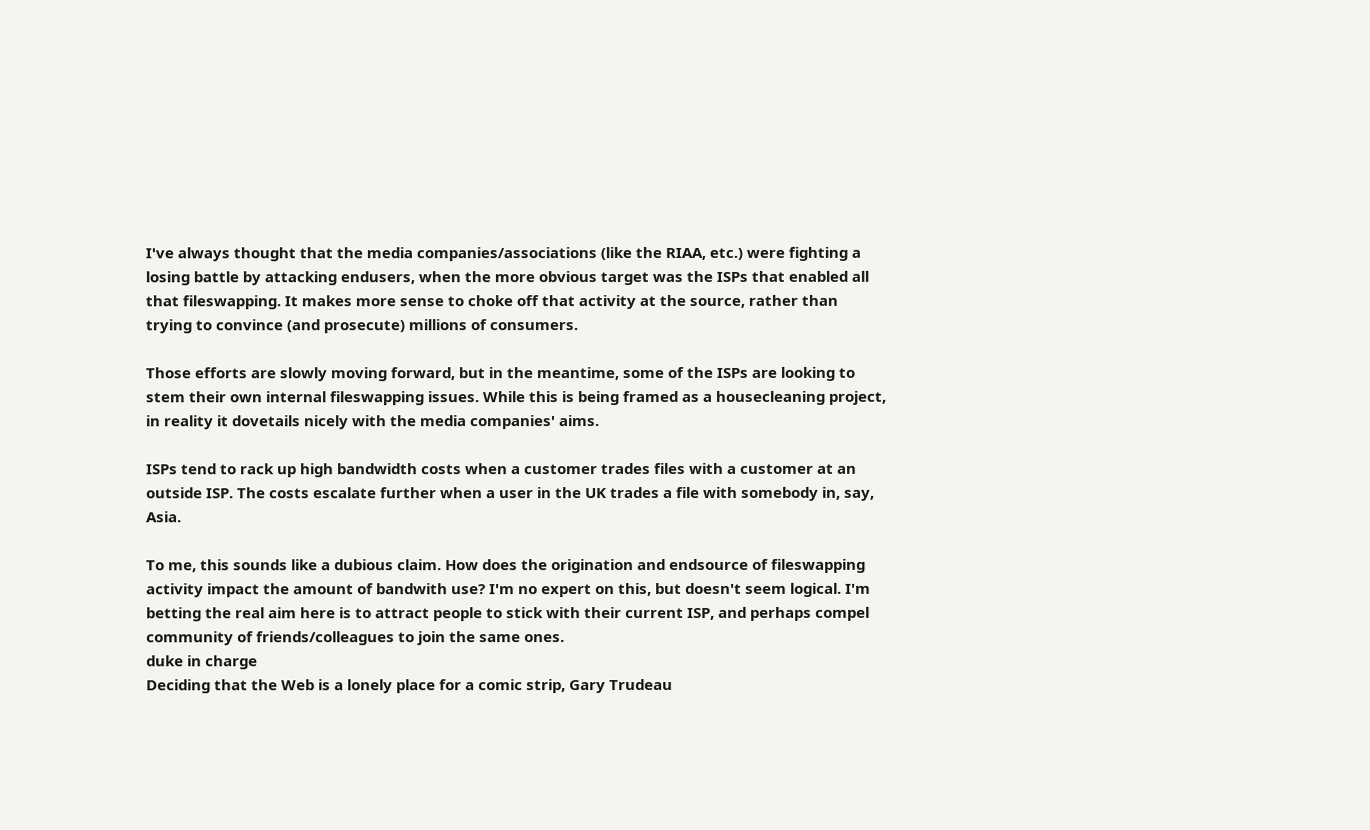I've always thought that the media companies/associations (like the RIAA, etc.) were fighting a losing battle by attacking endusers, when the more obvious target was the ISPs that enabled all that fileswapping. It makes more sense to choke off that activity at the source, rather than trying to convince (and prosecute) millions of consumers.

Those efforts are slowly moving forward, but in the meantime, some of the ISPs are looking to stem their own internal fileswapping issues. While this is being framed as a housecleaning project, in reality it dovetails nicely with the media companies' aims.

ISPs tend to rack up high bandwidth costs when a customer trades files with a customer at an outside ISP. The costs escalate further when a user in the UK trades a file with somebody in, say, Asia.

To me, this sounds like a dubious claim. How does the origination and endsource of fileswapping activity impact the amount of bandwith use? I'm no expert on this, but doesn't seem logical. I'm betting the real aim here is to attract people to stick with their current ISP, and perhaps compel community of friends/colleagues to join the same ones.
duke in charge
Deciding that the Web is a lonely place for a comic strip, Gary Trudeau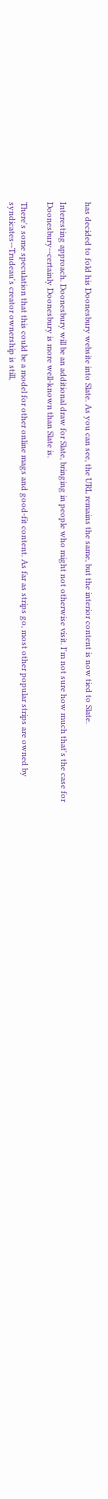has decided to fold his Doonesbury website into Slate. As you can see, the URL remains the same, but the interior content is now tied to Slate.

Interesting approach. Doonesbury will be an additional draw for Slate, bringing in people who might not otherwise visit. I'm not sure how much that's the case for Doonesbury--certainly Doonesbury is more well-known than Slate is.

There's some speculation that this could be a model for other online mags and good-fit content. As far as strips go, most other popular strips are owned by syndicates--Trudeau's creator ownership is still,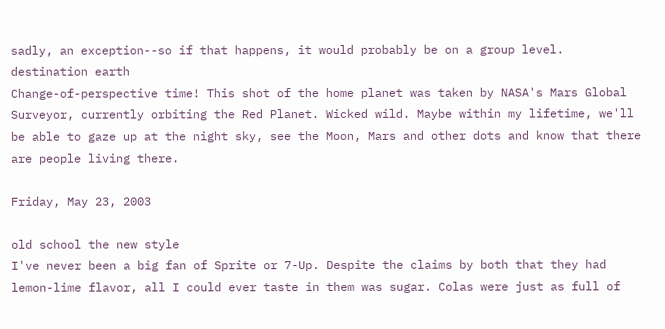sadly, an exception--so if that happens, it would probably be on a group level.
destination earth
Change-of-perspective time! This shot of the home planet was taken by NASA's Mars Global Surveyor, currently orbiting the Red Planet. Wicked wild. Maybe within my lifetime, we'll be able to gaze up at the night sky, see the Moon, Mars and other dots and know that there are people living there.

Friday, May 23, 2003

old school the new style
I've never been a big fan of Sprite or 7-Up. Despite the claims by both that they had lemon-lime flavor, all I could ever taste in them was sugar. Colas were just as full of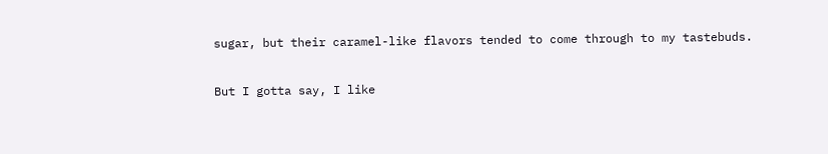sugar, but their caramel-like flavors tended to come through to my tastebuds.

But I gotta say, I like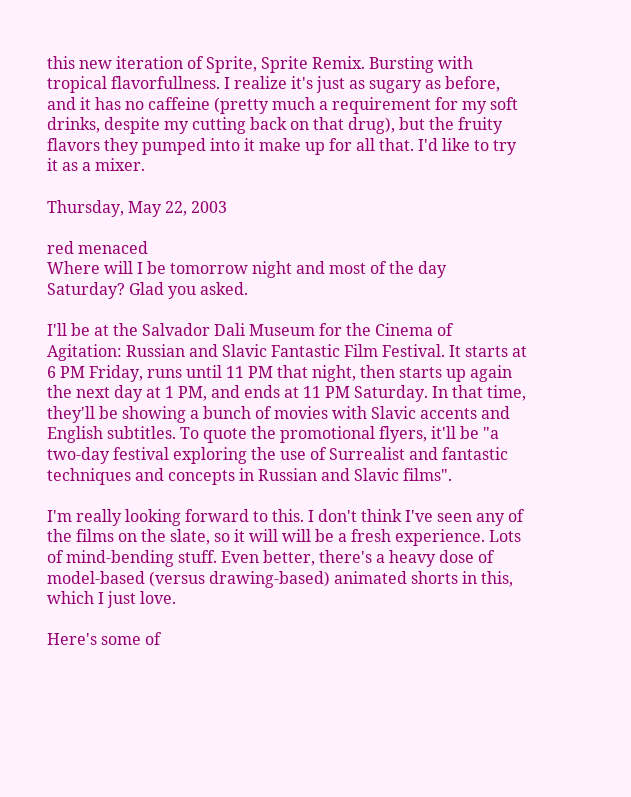this new iteration of Sprite, Sprite Remix. Bursting with tropical flavorfullness. I realize it's just as sugary as before, and it has no caffeine (pretty much a requirement for my soft drinks, despite my cutting back on that drug), but the fruity flavors they pumped into it make up for all that. I'd like to try it as a mixer.

Thursday, May 22, 2003

red menaced
Where will I be tomorrow night and most of the day Saturday? Glad you asked.

I'll be at the Salvador Dali Museum for the Cinema of Agitation: Russian and Slavic Fantastic Film Festival. It starts at 6 PM Friday, runs until 11 PM that night, then starts up again the next day at 1 PM, and ends at 11 PM Saturday. In that time, they'll be showing a bunch of movies with Slavic accents and English subtitles. To quote the promotional flyers, it'll be "a two-day festival exploring the use of Surrealist and fantastic techniques and concepts in Russian and Slavic films".

I'm really looking forward to this. I don't think I've seen any of the films on the slate, so it will will be a fresh experience. Lots of mind-bending stuff. Even better, there's a heavy dose of model-based (versus drawing-based) animated shorts in this, which I just love.

Here's some of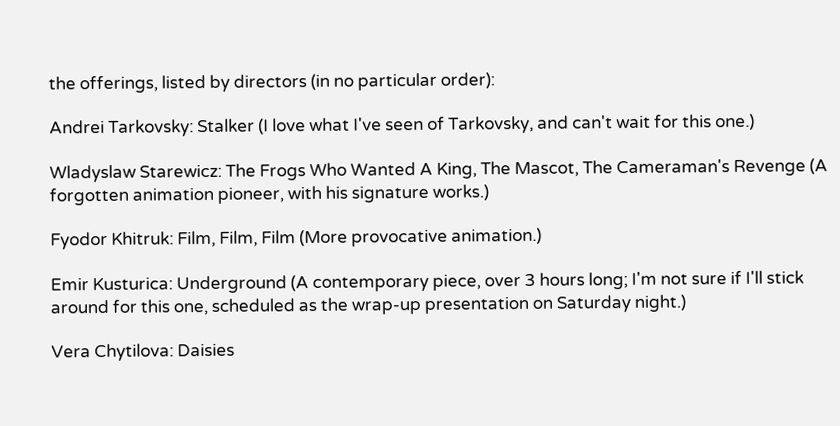the offerings, listed by directors (in no particular order):

Andrei Tarkovsky: Stalker (I love what I've seen of Tarkovsky, and can't wait for this one.)

Wladyslaw Starewicz: The Frogs Who Wanted A King, The Mascot, The Cameraman's Revenge (A forgotten animation pioneer, with his signature works.)

Fyodor Khitruk: Film, Film, Film (More provocative animation.)

Emir Kusturica: Underground (A contemporary piece, over 3 hours long; I'm not sure if I'll stick around for this one, scheduled as the wrap-up presentation on Saturday night.)

Vera Chytilova: Daisies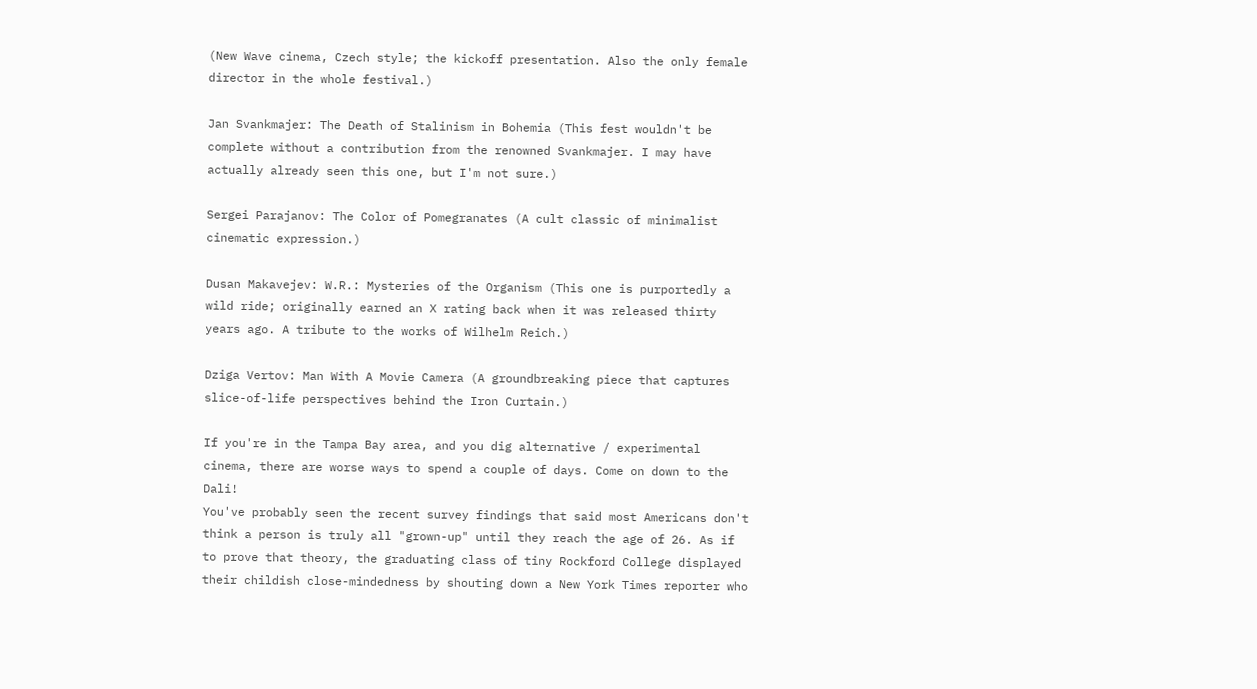(New Wave cinema, Czech style; the kickoff presentation. Also the only female director in the whole festival.)

Jan Svankmajer: The Death of Stalinism in Bohemia (This fest wouldn't be complete without a contribution from the renowned Svankmajer. I may have actually already seen this one, but I'm not sure.)

Sergei Parajanov: The Color of Pomegranates (A cult classic of minimalist cinematic expression.)

Dusan Makavejev: W.R.: Mysteries of the Organism (This one is purportedly a wild ride; originally earned an X rating back when it was released thirty years ago. A tribute to the works of Wilhelm Reich.)

Dziga Vertov: Man With A Movie Camera (A groundbreaking piece that captures slice-of-life perspectives behind the Iron Curtain.)

If you're in the Tampa Bay area, and you dig alternative / experimental cinema, there are worse ways to spend a couple of days. Come on down to the Dali!
You've probably seen the recent survey findings that said most Americans don't think a person is truly all "grown-up" until they reach the age of 26. As if to prove that theory, the graduating class of tiny Rockford College displayed their childish close-mindedness by shouting down a New York Times reporter who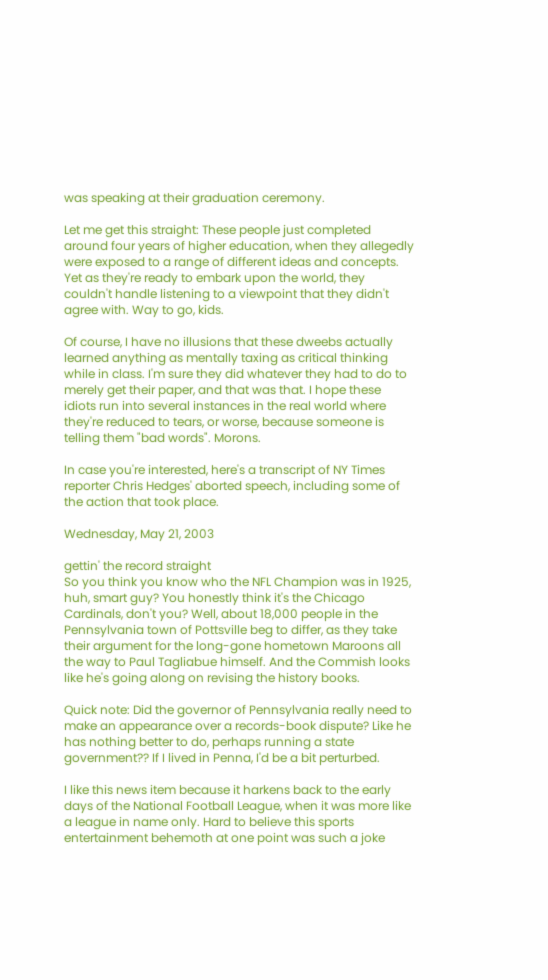was speaking at their graduation ceremony.

Let me get this straight: These people just completed around four years of higher education, when they allegedly were exposed to a range of different ideas and concepts. Yet as they're ready to embark upon the world, they couldn't handle listening to a viewpoint that they didn't agree with. Way to go, kids.

Of course, I have no illusions that these dweebs actually learned anything as mentally taxing as critical thinking while in class. I'm sure they did whatever they had to do to merely get their paper, and that was that. I hope these idiots run into several instances in the real world where they're reduced to tears, or worse, because someone is telling them "bad words". Morons.

In case you're interested, here's a transcript of NY Times reporter Chris Hedges' aborted speech, including some of the action that took place.

Wednesday, May 21, 2003

gettin' the record straight
So you think you know who the NFL Champion was in 1925, huh, smart guy? You honestly think it's the Chicago Cardinals, don't you? Well, about 18,000 people in the Pennsylvania town of Pottsville beg to differ, as they take their argument for the long-gone hometown Maroons all the way to Paul Tagliabue himself. And the Commish looks like he's going along on revising the history books.

Quick note: Did the governor of Pennsylvania really need to make an appearance over a records-book dispute? Like he has nothing better to do, perhaps running a state government?? If I lived in Penna, I'd be a bit perturbed.

I like this news item because it harkens back to the early days of the National Football League, when it was more like a league in name only. Hard to believe this sports entertainment behemoth at one point was such a joke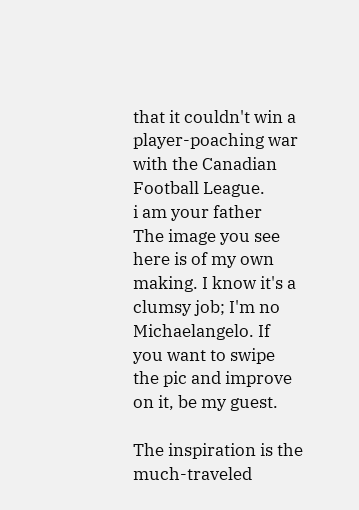that it couldn't win a player-poaching war with the Canadian Football League.
i am your father
The image you see here is of my own making. I know it's a clumsy job; I'm no Michaelangelo. If you want to swipe the pic and improve on it, be my guest.

The inspiration is the much-traveled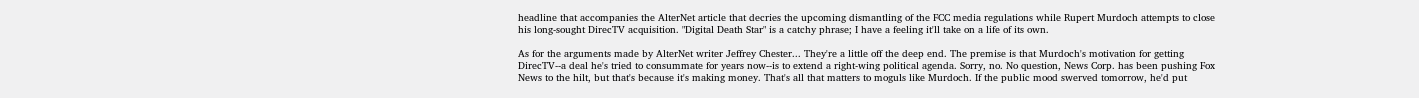headline that accompanies the AlterNet article that decries the upcoming dismantling of the FCC media regulations while Rupert Murdoch attempts to close his long-sought DirecTV acquisition. "Digital Death Star" is a catchy phrase; I have a feeling it'll take on a life of its own.

As for the arguments made by AlterNet writer Jeffrey Chester... They're a little off the deep end. The premise is that Murdoch's motivation for getting DirecTV--a deal he's tried to consummate for years now--is to extend a right-wing political agenda. Sorry, no. No question, News Corp. has been pushing Fox News to the hilt, but that's because it's making money. That's all that matters to moguls like Murdoch. If the public mood swerved tomorrow, he'd put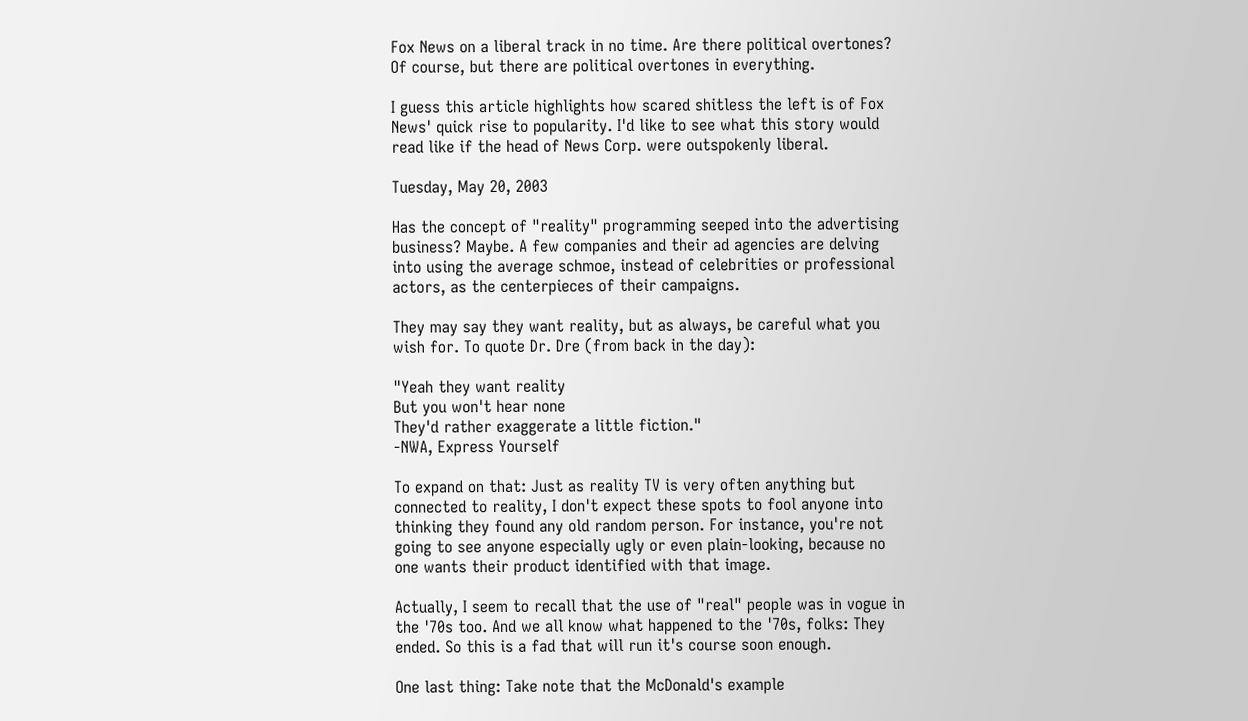Fox News on a liberal track in no time. Are there political overtones? Of course, but there are political overtones in everything.

I guess this article highlights how scared shitless the left is of Fox News' quick rise to popularity. I'd like to see what this story would read like if the head of News Corp. were outspokenly liberal.

Tuesday, May 20, 2003

Has the concept of "reality" programming seeped into the advertising business? Maybe. A few companies and their ad agencies are delving into using the average schmoe, instead of celebrities or professional actors, as the centerpieces of their campaigns.

They may say they want reality, but as always, be careful what you wish for. To quote Dr. Dre (from back in the day):

"Yeah they want reality
But you won't hear none
They'd rather exaggerate a little fiction."
-NWA, Express Yourself

To expand on that: Just as reality TV is very often anything but connected to reality, I don't expect these spots to fool anyone into thinking they found any old random person. For instance, you're not going to see anyone especially ugly or even plain-looking, because no one wants their product identified with that image.

Actually, I seem to recall that the use of "real" people was in vogue in the '70s too. And we all know what happened to the '70s, folks: They ended. So this is a fad that will run it's course soon enough.

One last thing: Take note that the McDonald's example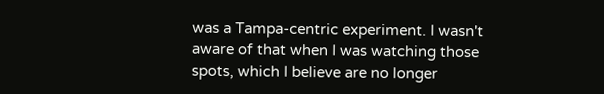was a Tampa-centric experiment. I wasn't aware of that when I was watching those spots, which I believe are no longer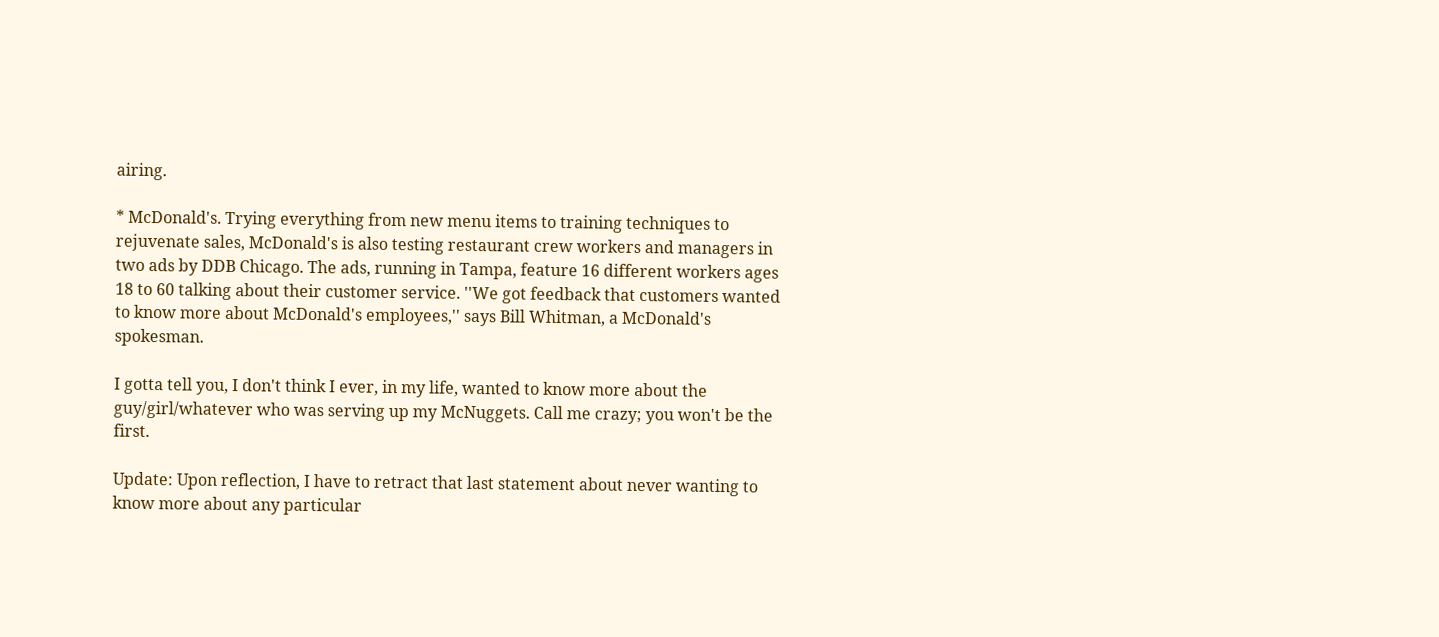airing.

* McDonald's. Trying everything from new menu items to training techniques to rejuvenate sales, McDonald's is also testing restaurant crew workers and managers in two ads by DDB Chicago. The ads, running in Tampa, feature 16 different workers ages 18 to 60 talking about their customer service. ''We got feedback that customers wanted to know more about McDonald's employees,'' says Bill Whitman, a McDonald's spokesman.

I gotta tell you, I don't think I ever, in my life, wanted to know more about the guy/girl/whatever who was serving up my McNuggets. Call me crazy; you won't be the first.

Update: Upon reflection, I have to retract that last statement about never wanting to know more about any particular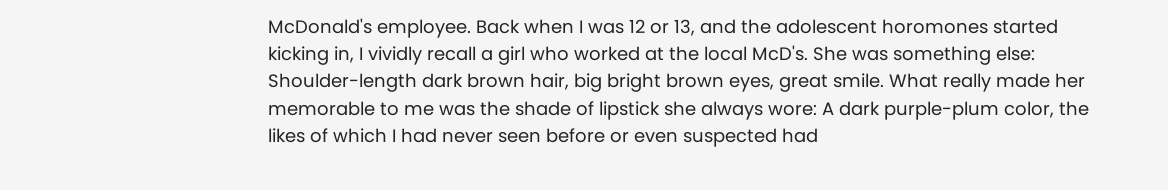McDonald's employee. Back when I was 12 or 13, and the adolescent horomones started kicking in, I vividly recall a girl who worked at the local McD's. She was something else: Shoulder-length dark brown hair, big bright brown eyes, great smile. What really made her memorable to me was the shade of lipstick she always wore: A dark purple-plum color, the likes of which I had never seen before or even suspected had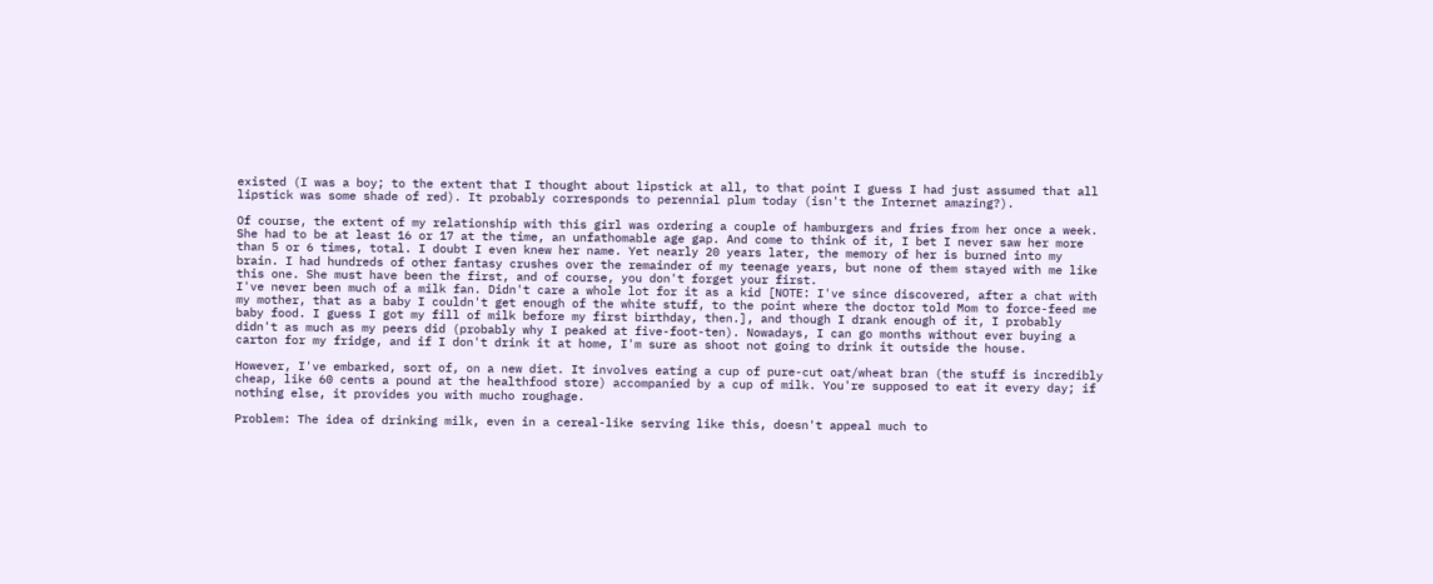existed (I was a boy; to the extent that I thought about lipstick at all, to that point I guess I had just assumed that all lipstick was some shade of red). It probably corresponds to perennial plum today (isn't the Internet amazing?).

Of course, the extent of my relationship with this girl was ordering a couple of hamburgers and fries from her once a week. She had to be at least 16 or 17 at the time, an unfathomable age gap. And come to think of it, I bet I never saw her more than 5 or 6 times, total. I doubt I even knew her name. Yet nearly 20 years later, the memory of her is burned into my brain. I had hundreds of other fantasy crushes over the remainder of my teenage years, but none of them stayed with me like this one. She must have been the first, and of course, you don't forget your first.
I've never been much of a milk fan. Didn't care a whole lot for it as a kid [NOTE: I've since discovered, after a chat with my mother, that as a baby I couldn't get enough of the white stuff, to the point where the doctor told Mom to force-feed me baby food. I guess I got my fill of milk before my first birthday, then.], and though I drank enough of it, I probably didn't as much as my peers did (probably why I peaked at five-foot-ten). Nowadays, I can go months without ever buying a carton for my fridge, and if I don't drink it at home, I'm sure as shoot not going to drink it outside the house.

However, I've embarked, sort of, on a new diet. It involves eating a cup of pure-cut oat/wheat bran (the stuff is incredibly cheap, like 60 cents a pound at the healthfood store) accompanied by a cup of milk. You're supposed to eat it every day; if nothing else, it provides you with mucho roughage.

Problem: The idea of drinking milk, even in a cereal-like serving like this, doesn't appeal much to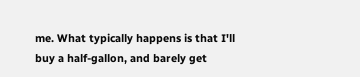me. What typically happens is that I'll buy a half-gallon, and barely get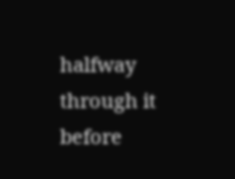halfway through it before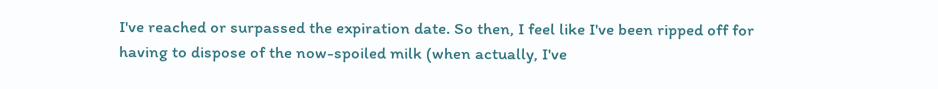I've reached or surpassed the expiration date. So then, I feel like I've been ripped off for having to dispose of the now-spoiled milk (when actually, I've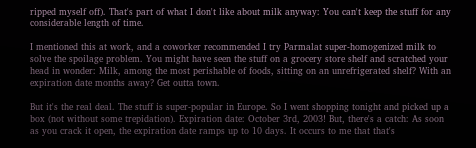ripped myself off). That's part of what I don't like about milk anyway: You can't keep the stuff for any considerable length of time.

I mentioned this at work, and a coworker recommended I try Parmalat super-homogenized milk to solve the spoilage problem. You might have seen the stuff on a grocery store shelf and scratched your head in wonder: Milk, among the most perishable of foods, sitting on an unrefrigerated shelf? With an expiration date months away? Get outta town.

But it's the real deal. The stuff is super-popular in Europe. So I went shopping tonight and picked up a box (not without some trepidation). Expiration date: October 3rd, 2003! But, there's a catch: As soon as you crack it open, the expiration date ramps up to 10 days. It occurs to me that that's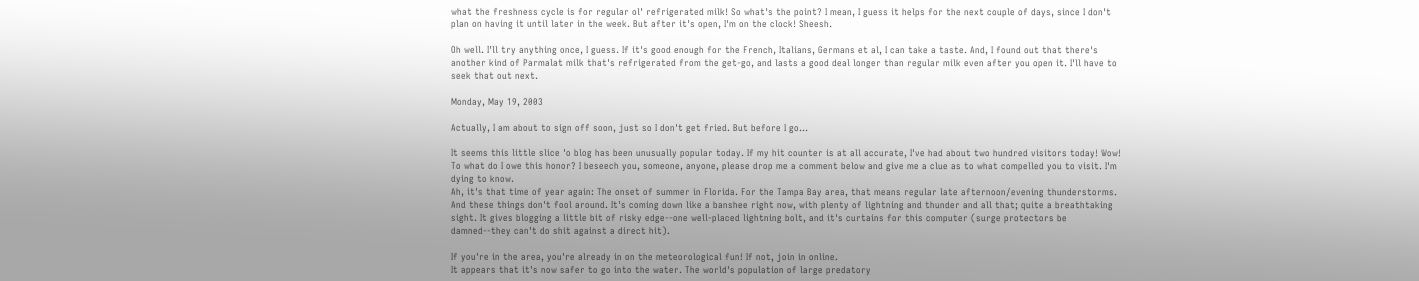what the freshness cycle is for regular ol' refrigerated milk! So what's the point? I mean, I guess it helps for the next couple of days, since I don't plan on having it until later in the week. But after it's open, I'm on the clock! Sheesh.

Oh well. I'll try anything once, I guess. If it's good enough for the French, Italians, Germans et al, I can take a taste. And, I found out that there's another kind of Parmalat milk that's refrigerated from the get-go, and lasts a good deal longer than regular milk even after you open it. I'll have to seek that out next.

Monday, May 19, 2003

Actually, I am about to sign off soon, just so I don't get fried. But before I go...

It seems this little slice 'o blog has been unusually popular today. If my hit counter is at all accurate, I've had about two hundred visitors today! Wow! To what do I owe this honor? I beseech you, someone, anyone, please drop me a comment below and give me a clue as to what compelled you to visit. I'm dying to know.
Ah, it's that time of year again: The onset of summer in Florida. For the Tampa Bay area, that means regular late afternoon/evening thunderstorms. And these things don't fool around. It's coming down like a banshee right now, with plenty of lightning and thunder and all that; quite a breathtaking sight. It gives blogging a little bit of risky edge--one well-placed lightning bolt, and it's curtains for this computer (surge protectors be damned--they can't do shit against a direct hit).

If you're in the area, you're already in on the meteorological fun! If not, join in online.
It appears that it's now safer to go into the water. The world's population of large predatory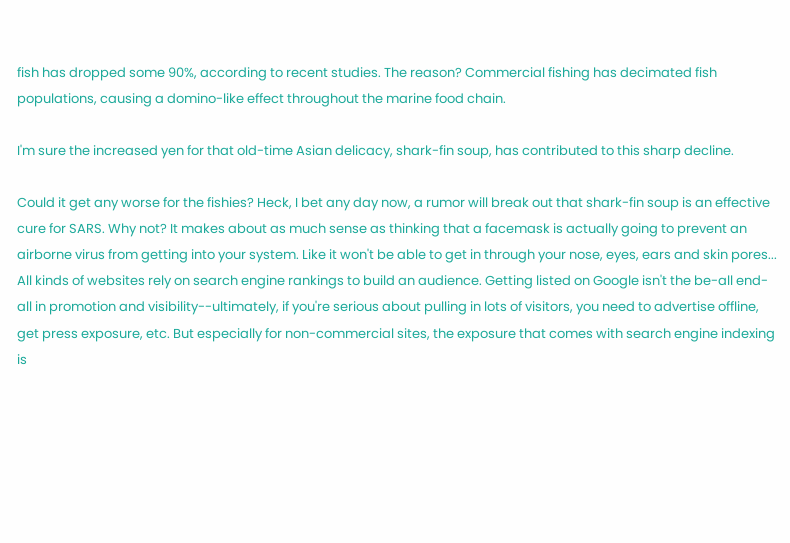fish has dropped some 90%, according to recent studies. The reason? Commercial fishing has decimated fish populations, causing a domino-like effect throughout the marine food chain.

I'm sure the increased yen for that old-time Asian delicacy, shark-fin soup, has contributed to this sharp decline.

Could it get any worse for the fishies? Heck, I bet any day now, a rumor will break out that shark-fin soup is an effective cure for SARS. Why not? It makes about as much sense as thinking that a facemask is actually going to prevent an airborne virus from getting into your system. Like it won't be able to get in through your nose, eyes, ears and skin pores...
All kinds of websites rely on search engine rankings to build an audience. Getting listed on Google isn't the be-all end-all in promotion and visibility--ultimately, if you're serious about pulling in lots of visitors, you need to advertise offline, get press exposure, etc. But especially for non-commercial sites, the exposure that comes with search engine indexing is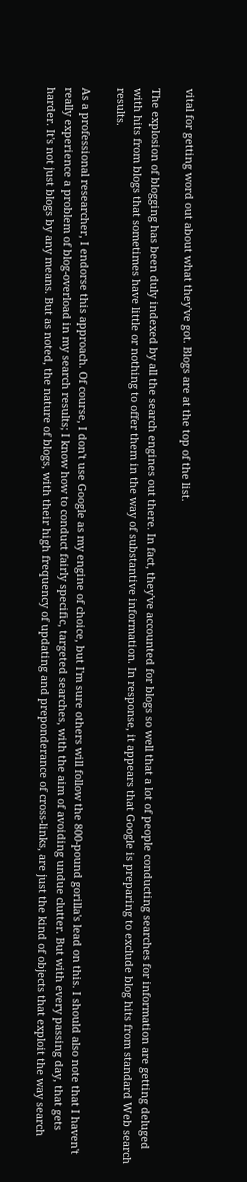vital for getting word out about what they've got. Blogs are at the top of the list.

The explosion of blogging has been duly indexed by all the search engines out there. In fact, they've accounted for blogs so well that a lot of people conducting searches for information are getting deluged with hits from blogs that sometimes have little or nothing to offer them in the way of substantive information. In response, it appears that Google is preparing to exclude blog hits from standard Web search results.

As a professional researcher, I endorse this approach. Of course, I don't use Google as my engine of choice, but I'm sure others will follow the 800-pound gorilla's lead on this. I should also note that I haven't really experience a problem of blog-overload in my search results; I know how to conduct fairly specific, targeted searches, with the aim of avoiding undue clutter. But with every passing day, that gets harder. It's not just blogs by any means. But as noted, the nature of blogs, with their high frequency of updating and preponderance of cross-links, are just the kind of objects that exploit the way search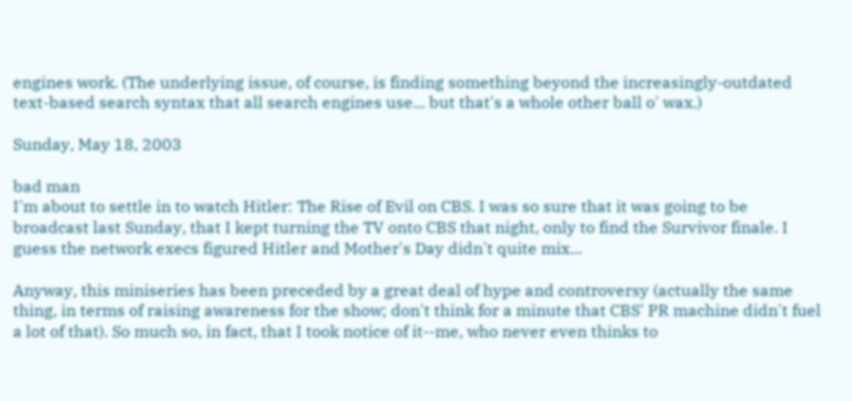engines work. (The underlying issue, of course, is finding something beyond the increasingly-outdated text-based search syntax that all search engines use... but that's a whole other ball o' wax.)

Sunday, May 18, 2003

bad man
I'm about to settle in to watch Hitler: The Rise of Evil on CBS. I was so sure that it was going to be broadcast last Sunday, that I kept turning the TV onto CBS that night, only to find the Survivor finale. I guess the network execs figured Hitler and Mother's Day didn't quite mix...

Anyway, this miniseries has been preceded by a great deal of hype and controversy (actually the same thing, in terms of raising awareness for the show; don't think for a minute that CBS' PR machine didn't fuel a lot of that). So much so, in fact, that I took notice of it--me, who never even thinks to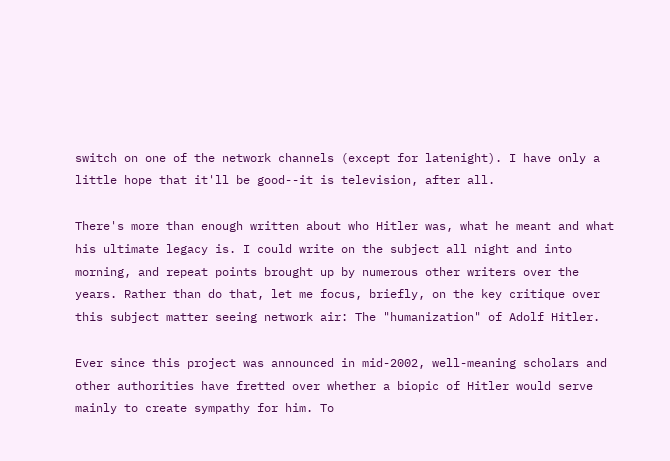switch on one of the network channels (except for latenight). I have only a little hope that it'll be good--it is television, after all.

There's more than enough written about who Hitler was, what he meant and what his ultimate legacy is. I could write on the subject all night and into morning, and repeat points brought up by numerous other writers over the years. Rather than do that, let me focus, briefly, on the key critique over this subject matter seeing network air: The "humanization" of Adolf Hitler.

Ever since this project was announced in mid-2002, well-meaning scholars and other authorities have fretted over whether a biopic of Hitler would serve mainly to create sympathy for him. To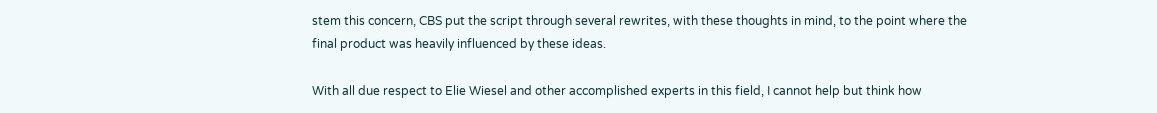stem this concern, CBS put the script through several rewrites, with these thoughts in mind, to the point where the final product was heavily influenced by these ideas.

With all due respect to Elie Wiesel and other accomplished experts in this field, I cannot help but think how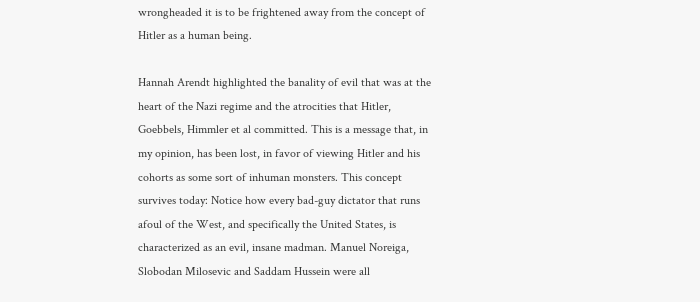wrongheaded it is to be frightened away from the concept of Hitler as a human being.

Hannah Arendt highlighted the banality of evil that was at the heart of the Nazi regime and the atrocities that Hitler, Goebbels, Himmler et al committed. This is a message that, in my opinion, has been lost, in favor of viewing Hitler and his cohorts as some sort of inhuman monsters. This concept survives today: Notice how every bad-guy dictator that runs afoul of the West, and specifically the United States, is characterized as an evil, insane madman. Manuel Noreiga, Slobodan Milosevic and Saddam Hussein were all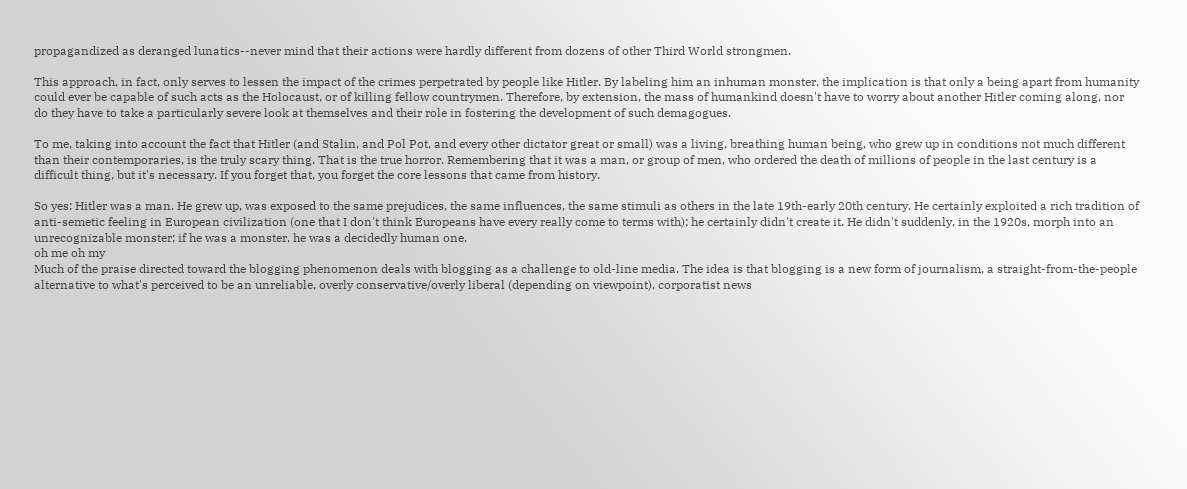propagandized as deranged lunatics--never mind that their actions were hardly different from dozens of other Third World strongmen.

This approach, in fact, only serves to lessen the impact of the crimes perpetrated by people like Hitler. By labeling him an inhuman monster, the implication is that only a being apart from humanity could ever be capable of such acts as the Holocaust, or of killing fellow countrymen. Therefore, by extension, the mass of humankind doesn't have to worry about another Hitler coming along, nor do they have to take a particularly severe look at themselves and their role in fostering the development of such demagogues.

To me, taking into account the fact that Hitler (and Stalin, and Pol Pot, and every other dictator great or small) was a living, breathing human being, who grew up in conditions not much different than their contemporaries, is the truly scary thing. That is the true horror. Remembering that it was a man, or group of men, who ordered the death of millions of people in the last century is a difficult thing, but it's necessary. If you forget that, you forget the core lessons that came from history.

So yes: Hitler was a man. He grew up, was exposed to the same prejudices, the same influences, the same stimuli as others in the late 19th-early 20th century. He certainly exploited a rich tradition of anti-semetic feeling in European civilization (one that I don't think Europeans have every really come to terms with); he certainly didn't create it. He didn't suddenly, in the 1920s, morph into an unrecognizable monster; if he was a monster, he was a decidedly human one.
oh me oh my
Much of the praise directed toward the blogging phenomenon deals with blogging as a challenge to old-line media. The idea is that blogging is a new form of journalism, a straight-from-the-people alternative to what's perceived to be an unreliable, overly conservative/overly liberal (depending on viewpoint), corporatist news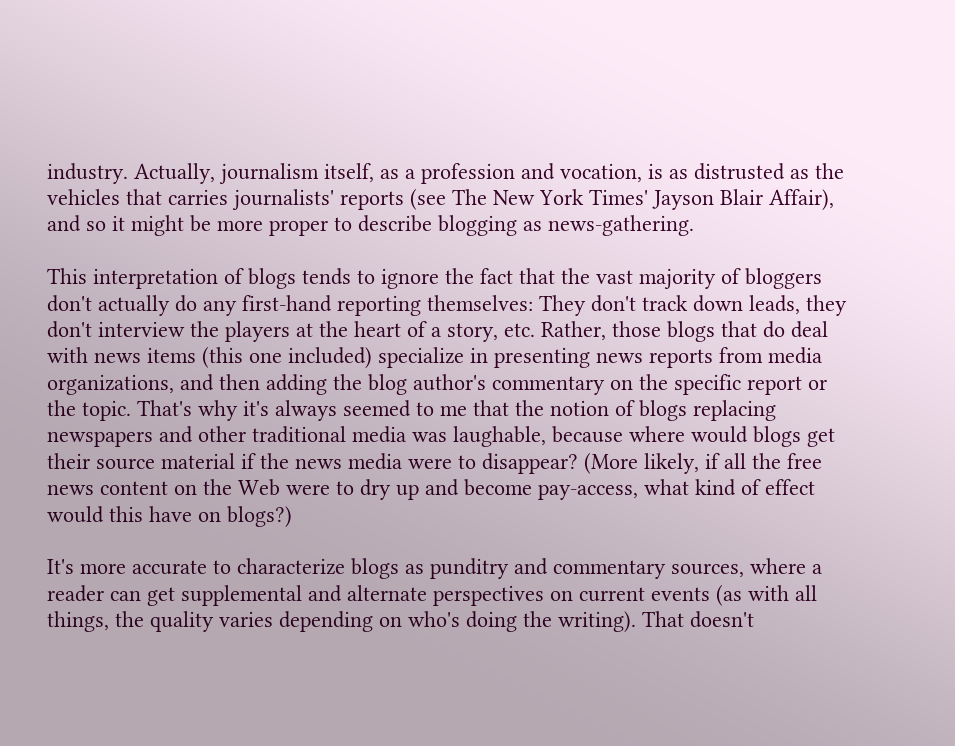industry. Actually, journalism itself, as a profession and vocation, is as distrusted as the vehicles that carries journalists' reports (see The New York Times' Jayson Blair Affair), and so it might be more proper to describe blogging as news-gathering.

This interpretation of blogs tends to ignore the fact that the vast majority of bloggers don't actually do any first-hand reporting themselves: They don't track down leads, they don't interview the players at the heart of a story, etc. Rather, those blogs that do deal with news items (this one included) specialize in presenting news reports from media organizations, and then adding the blog author's commentary on the specific report or the topic. That's why it's always seemed to me that the notion of blogs replacing newspapers and other traditional media was laughable, because where would blogs get their source material if the news media were to disappear? (More likely, if all the free news content on the Web were to dry up and become pay-access, what kind of effect would this have on blogs?)

It's more accurate to characterize blogs as punditry and commentary sources, where a reader can get supplemental and alternate perspectives on current events (as with all things, the quality varies depending on who's doing the writing). That doesn't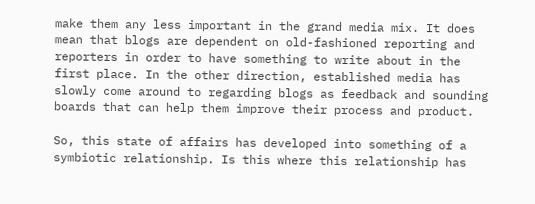make them any less important in the grand media mix. It does mean that blogs are dependent on old-fashioned reporting and reporters in order to have something to write about in the first place. In the other direction, established media has slowly come around to regarding blogs as feedback and sounding boards that can help them improve their process and product.

So, this state of affairs has developed into something of a symbiotic relationship. Is this where this relationship has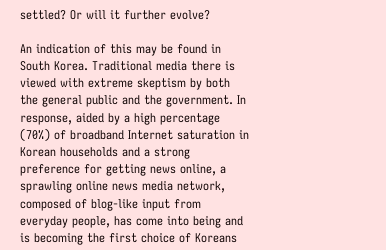settled? Or will it further evolve?

An indication of this may be found in South Korea. Traditional media there is viewed with extreme skeptism by both the general public and the government. In response, aided by a high percentage (70%) of broadband Internet saturation in Korean households and a strong preference for getting news online, a sprawling online news media network, composed of blog-like input from everyday people, has come into being and is becoming the first choice of Koreans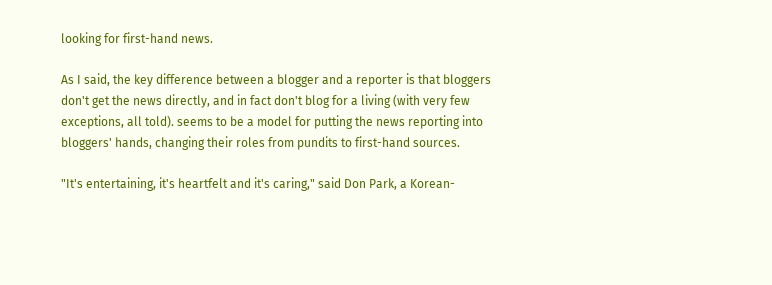looking for first-hand news.

As I said, the key difference between a blogger and a reporter is that bloggers don't get the news directly, and in fact don't blog for a living (with very few exceptions, all told). seems to be a model for putting the news reporting into bloggers' hands, changing their roles from pundits to first-hand sources.

"It's entertaining, it's heartfelt and it's caring," said Don Park, a Korean-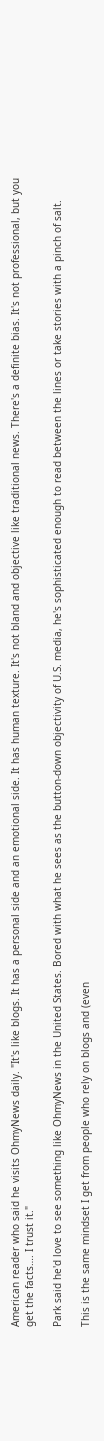American reader who said he visits OhmyNews daily. "It's like blogs. It has a personal side and an emotional side. It has human texture. It's not bland and objective like traditional news. There's a definite bias. It's not professional, but you get the facts…. I trust it."

Park said he'd love to see something like OhmyNews in the United States. Bored with what he sees as the button-down objectivity of U.S. media, he's sophisticated enough to read between the lines or take stories with a pinch of salt.

This is the same mindset I get from people who rely on blogs and (even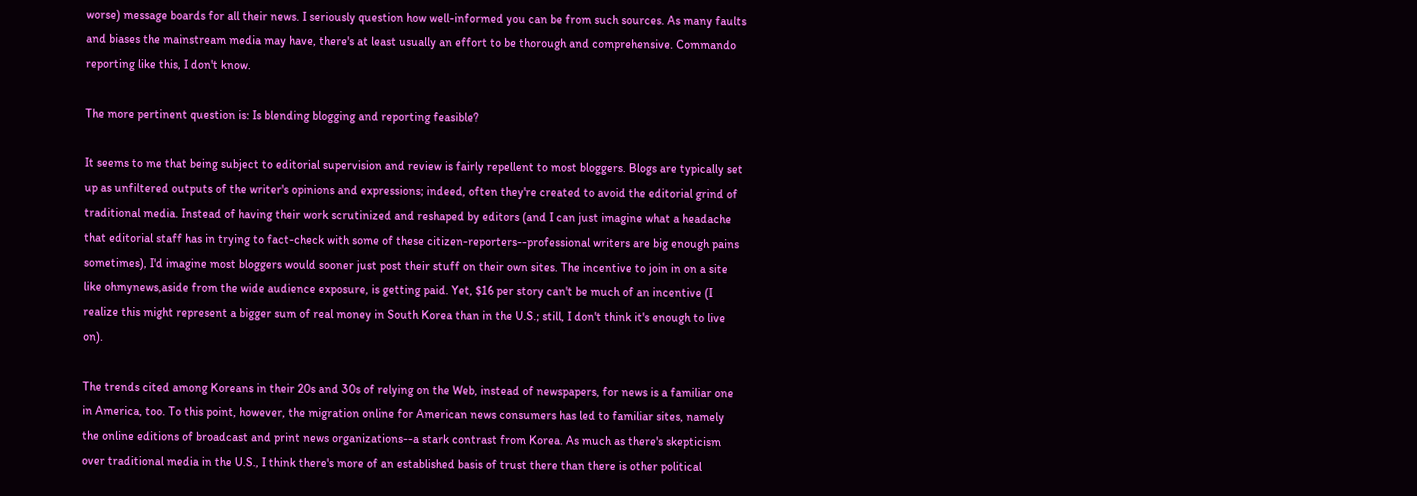worse) message boards for all their news. I seriously question how well-informed you can be from such sources. As many faults and biases the mainstream media may have, there's at least usually an effort to be thorough and comprehensive. Commando reporting like this, I don't know.

The more pertinent question is: Is blending blogging and reporting feasible?

It seems to me that being subject to editorial supervision and review is fairly repellent to most bloggers. Blogs are typically set up as unfiltered outputs of the writer's opinions and expressions; indeed, often they're created to avoid the editorial grind of traditional media. Instead of having their work scrutinized and reshaped by editors (and I can just imagine what a headache that editorial staff has in trying to fact-check with some of these citizen-reporters--professional writers are big enough pains sometimes), I'd imagine most bloggers would sooner just post their stuff on their own sites. The incentive to join in on a site like ohmynews,aside from the wide audience exposure, is getting paid. Yet, $16 per story can't be much of an incentive (I realize this might represent a bigger sum of real money in South Korea than in the U.S.; still, I don't think it's enough to live on).

The trends cited among Koreans in their 20s and 30s of relying on the Web, instead of newspapers, for news is a familiar one in America, too. To this point, however, the migration online for American news consumers has led to familiar sites, namely the online editions of broadcast and print news organizations--a stark contrast from Korea. As much as there's skepticism over traditional media in the U.S., I think there's more of an established basis of trust there than there is other political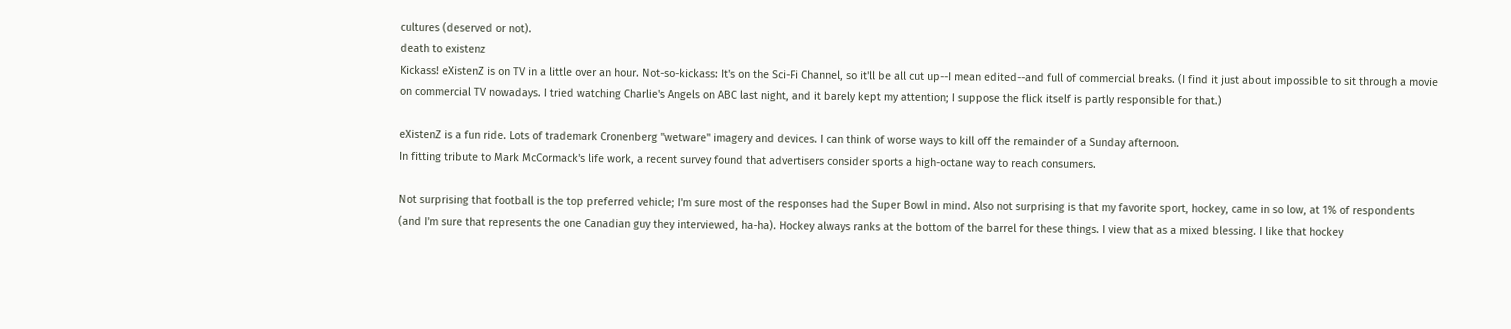cultures (deserved or not).
death to existenz
Kickass! eXistenZ is on TV in a little over an hour. Not-so-kickass: It's on the Sci-Fi Channel, so it'll be all cut up--I mean edited--and full of commercial breaks. (I find it just about impossible to sit through a movie on commercial TV nowadays. I tried watching Charlie's Angels on ABC last night, and it barely kept my attention; I suppose the flick itself is partly responsible for that.)

eXistenZ is a fun ride. Lots of trademark Cronenberg "wetware" imagery and devices. I can think of worse ways to kill off the remainder of a Sunday afternoon.
In fitting tribute to Mark McCormack's life work, a recent survey found that advertisers consider sports a high-octane way to reach consumers.

Not surprising that football is the top preferred vehicle; I'm sure most of the responses had the Super Bowl in mind. Also not surprising is that my favorite sport, hockey, came in so low, at 1% of respondents (and I'm sure that represents the one Canadian guy they interviewed, ha-ha). Hockey always ranks at the bottom of the barrel for these things. I view that as a mixed blessing. I like that hockey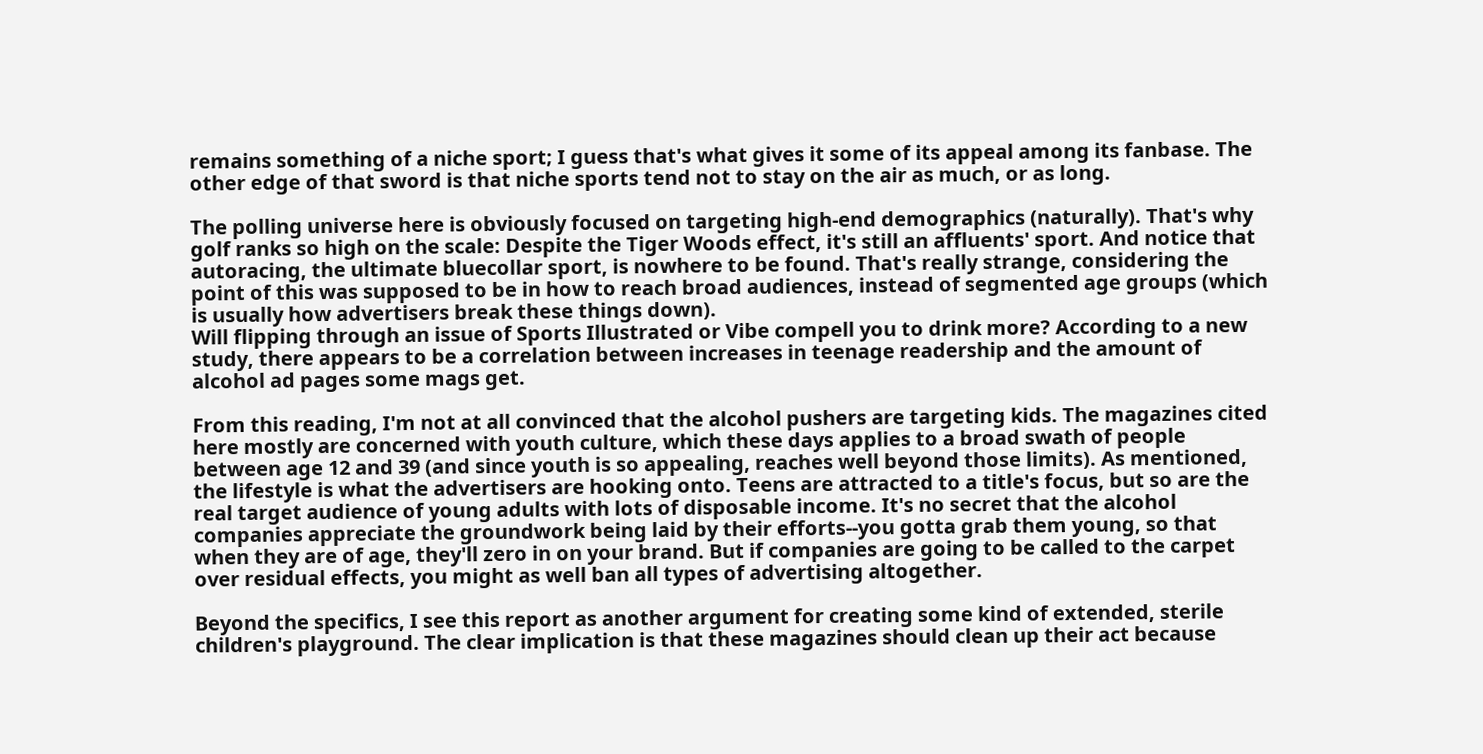remains something of a niche sport; I guess that's what gives it some of its appeal among its fanbase. The other edge of that sword is that niche sports tend not to stay on the air as much, or as long.

The polling universe here is obviously focused on targeting high-end demographics (naturally). That's why golf ranks so high on the scale: Despite the Tiger Woods effect, it's still an affluents' sport. And notice that autoracing, the ultimate bluecollar sport, is nowhere to be found. That's really strange, considering the point of this was supposed to be in how to reach broad audiences, instead of segmented age groups (which is usually how advertisers break these things down).
Will flipping through an issue of Sports Illustrated or Vibe compell you to drink more? According to a new study, there appears to be a correlation between increases in teenage readership and the amount of alcohol ad pages some mags get.

From this reading, I'm not at all convinced that the alcohol pushers are targeting kids. The magazines cited here mostly are concerned with youth culture, which these days applies to a broad swath of people between age 12 and 39 (and since youth is so appealing, reaches well beyond those limits). As mentioned, the lifestyle is what the advertisers are hooking onto. Teens are attracted to a title's focus, but so are the real target audience of young adults with lots of disposable income. It's no secret that the alcohol companies appreciate the groundwork being laid by their efforts--you gotta grab them young, so that when they are of age, they'll zero in on your brand. But if companies are going to be called to the carpet over residual effects, you might as well ban all types of advertising altogether.

Beyond the specifics, I see this report as another argument for creating some kind of extended, sterile children's playground. The clear implication is that these magazines should clean up their act because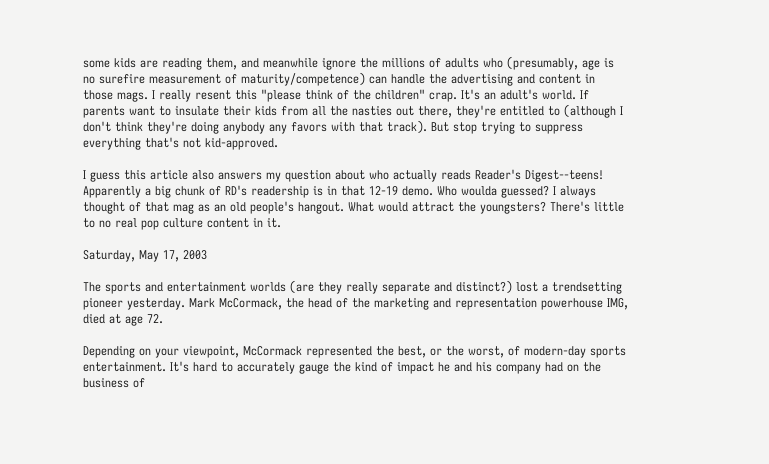some kids are reading them, and meanwhile ignore the millions of adults who (presumably, age is no surefire measurement of maturity/competence) can handle the advertising and content in those mags. I really resent this "please think of the children" crap. It's an adult's world. If parents want to insulate their kids from all the nasties out there, they're entitled to (although I don't think they're doing anybody any favors with that track). But stop trying to suppress everything that's not kid-approved.

I guess this article also answers my question about who actually reads Reader's Digest--teens! Apparently a big chunk of RD's readership is in that 12-19 demo. Who woulda guessed? I always thought of that mag as an old people's hangout. What would attract the youngsters? There's little to no real pop culture content in it.

Saturday, May 17, 2003

The sports and entertainment worlds (are they really separate and distinct?) lost a trendsetting pioneer yesterday. Mark McCormack, the head of the marketing and representation powerhouse IMG, died at age 72.

Depending on your viewpoint, McCormack represented the best, or the worst, of modern-day sports entertainment. It's hard to accurately gauge the kind of impact he and his company had on the business of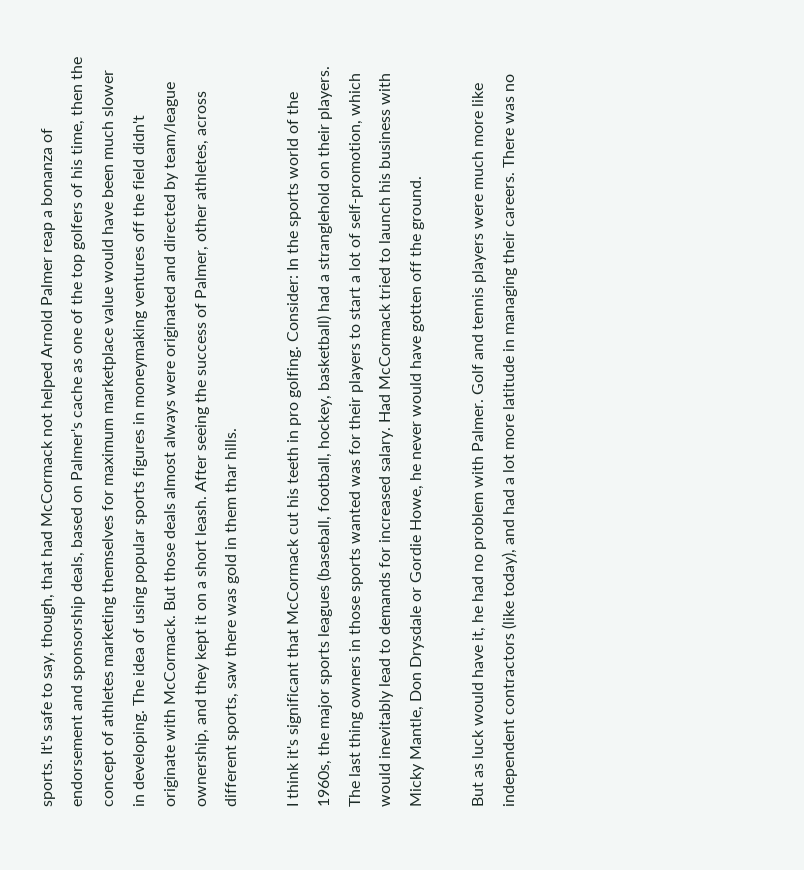sports. It's safe to say, though, that had McCormack not helped Arnold Palmer reap a bonanza of endorsement and sponsorship deals, based on Palmer's cache as one of the top golfers of his time, then the concept of athletes marketing themselves for maximum marketplace value would have been much slower in developing. The idea of using popular sports figures in moneymaking ventures off the field didn't originate with McCormack. But those deals almost always were originated and directed by team/league ownership, and they kept it on a short leash. After seeing the success of Palmer, other athletes, across different sports, saw there was gold in them thar hills.

I think it's significant that McCormack cut his teeth in pro golfing. Consider: In the sports world of the 1960s, the major sports leagues (baseball, football, hockey, basketball) had a stranglehold on their players. The last thing owners in those sports wanted was for their players to start a lot of self-promotion, which would inevitably lead to demands for increased salary. Had McCormack tried to launch his business with Micky Mantle, Don Drysdale or Gordie Howe, he never would have gotten off the ground.

But as luck would have it, he had no problem with Palmer. Golf and tennis players were much more like independent contractors (like today), and had a lot more latitude in managing their careers. There was no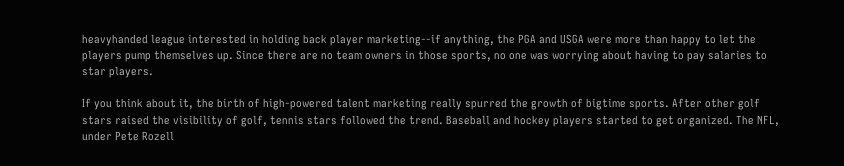heavyhanded league interested in holding back player marketing--if anything, the PGA and USGA were more than happy to let the players pump themselves up. Since there are no team owners in those sports, no one was worrying about having to pay salaries to star players.

If you think about it, the birth of high-powered talent marketing really spurred the growth of bigtime sports. After other golf stars raised the visibility of golf, tennis stars followed the trend. Baseball and hockey players started to get organized. The NFL, under Pete Rozell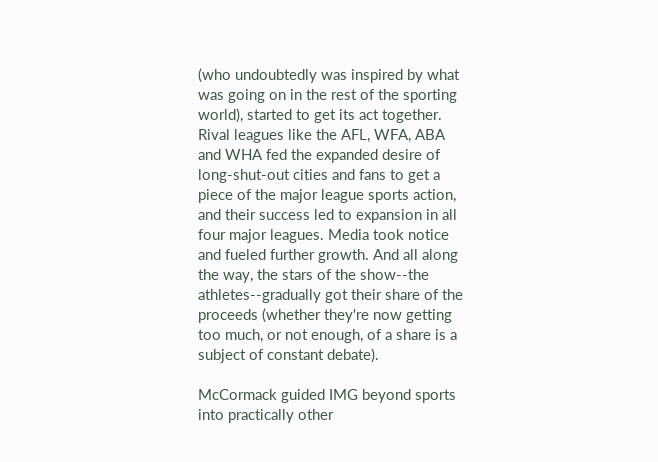(who undoubtedly was inspired by what was going on in the rest of the sporting world), started to get its act together. Rival leagues like the AFL, WFA, ABA and WHA fed the expanded desire of long-shut-out cities and fans to get a piece of the major league sports action, and their success led to expansion in all four major leagues. Media took notice and fueled further growth. And all along the way, the stars of the show--the athletes--gradually got their share of the proceeds (whether they're now getting too much, or not enough, of a share is a subject of constant debate).

McCormack guided IMG beyond sports into practically other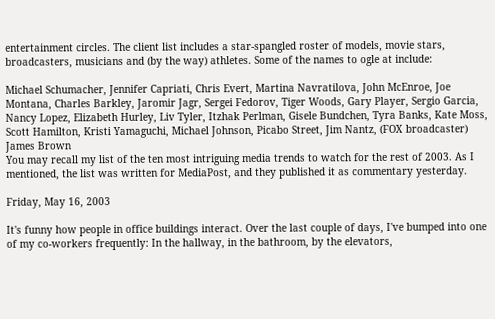entertainment circles. The client list includes a star-spangled roster of models, movie stars, broadcasters, musicians and (by the way) athletes. Some of the names to ogle at include:

Michael Schumacher, Jennifer Capriati, Chris Evert, Martina Navratilova, John McEnroe, Joe Montana, Charles Barkley, Jaromir Jagr, Sergei Fedorov, Tiger Woods, Gary Player, Sergio Garcia, Nancy Lopez, Elizabeth Hurley, Liv Tyler, Itzhak Perlman, Gisele Bundchen, Tyra Banks, Kate Moss, Scott Hamilton, Kristi Yamaguchi, Michael Johnson, Picabo Street, Jim Nantz, (FOX broadcaster) James Brown
You may recall my list of the ten most intriguing media trends to watch for the rest of 2003. As I mentioned, the list was written for MediaPost, and they published it as commentary yesterday.

Friday, May 16, 2003

It's funny how people in office buildings interact. Over the last couple of days, I've bumped into one of my co-workers frequently: In the hallway, in the bathroom, by the elevators,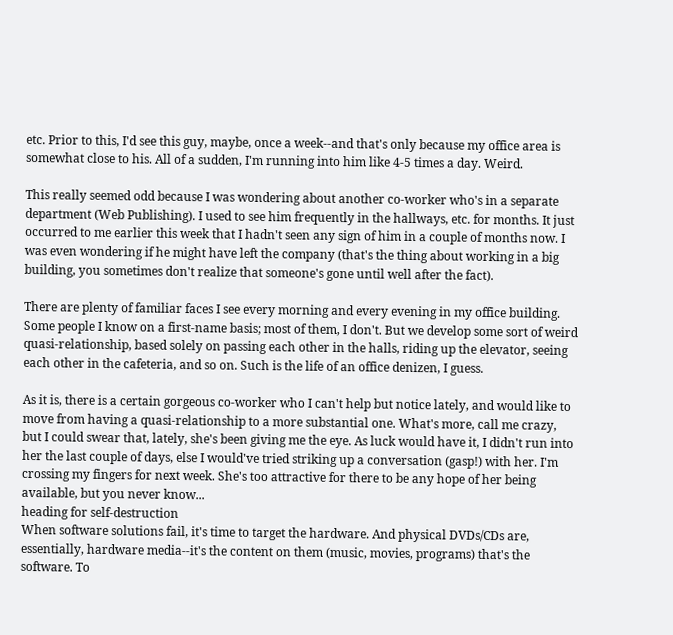etc. Prior to this, I'd see this guy, maybe, once a week--and that's only because my office area is somewhat close to his. All of a sudden, I'm running into him like 4-5 times a day. Weird.

This really seemed odd because I was wondering about another co-worker who's in a separate department (Web Publishing). I used to see him frequently in the hallways, etc. for months. It just occurred to me earlier this week that I hadn't seen any sign of him in a couple of months now. I was even wondering if he might have left the company (that's the thing about working in a big building, you sometimes don't realize that someone's gone until well after the fact).

There are plenty of familiar faces I see every morning and every evening in my office building. Some people I know on a first-name basis; most of them, I don't. But we develop some sort of weird quasi-relationship, based solely on passing each other in the halls, riding up the elevator, seeing each other in the cafeteria, and so on. Such is the life of an office denizen, I guess.

As it is, there is a certain gorgeous co-worker who I can't help but notice lately, and would like to move from having a quasi-relationship to a more substantial one. What's more, call me crazy, but I could swear that, lately, she's been giving me the eye. As luck would have it, I didn't run into her the last couple of days, else I would've tried striking up a conversation (gasp!) with her. I'm crossing my fingers for next week. She's too attractive for there to be any hope of her being available, but you never know...
heading for self-destruction
When software solutions fail, it's time to target the hardware. And physical DVDs/CDs are, essentially, hardware media--it's the content on them (music, movies, programs) that's the software. To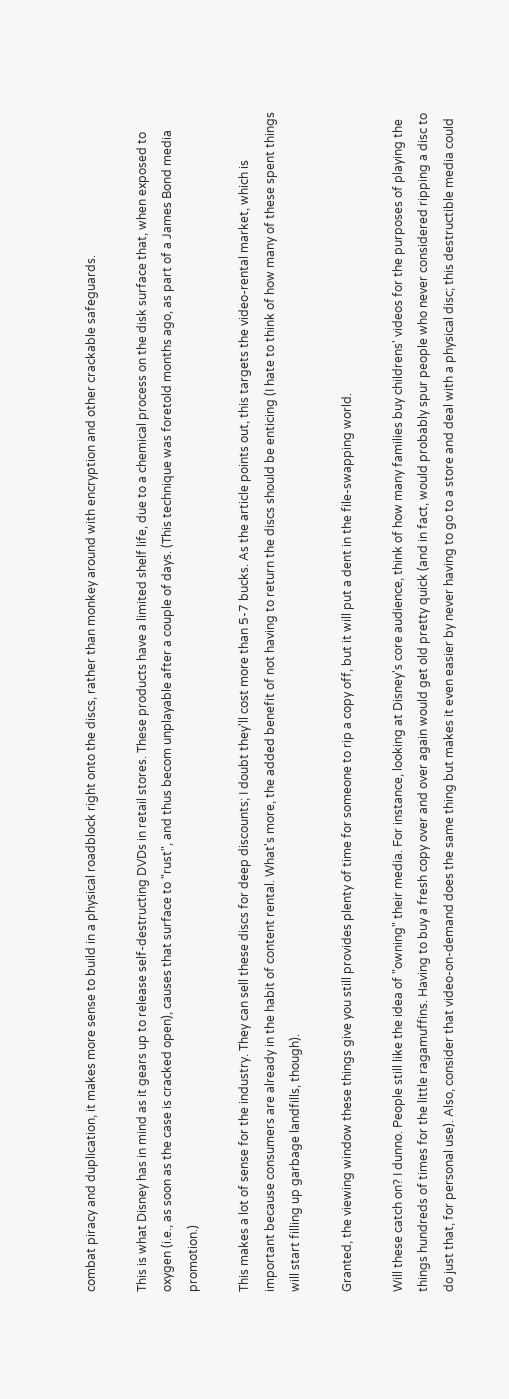combat piracy and duplication, it makes more sense to build in a physical roadblock right onto the discs, rather than monkey around with encryption and other crackable safeguards.

This is what Disney has in mind as it gears up to release self-destructing DVDs in retail stores. These products have a limited shelf life, due to a chemical process on the disk surface that, when exposed to oxygen (i.e., as soon as the case is cracked open), causes that surface to "rust", and thus becom unplayable after a couple of days. (This technique was foretold months ago, as part of a James Bond media promotion.)

This makes a lot of sense for the industry. They can sell these discs for deep discounts; I doubt they'll cost more than 5-7 bucks. As the article points out, this targets the video-rental market, which is important because consumers are already in the habit of content rental. What's more, the added benefit of not having to return the discs should be enticing (I hate to think of how many of these spent things will start filling up garbage landfills, though).

Granted, the viewing window these things give you still provides plenty of time for someone to rip a copy off, but it will put a dent in the file-swapping world.

Will these catch on? I dunno. People still like the idea of "owning" their media. For instance, looking at Disney's core audience, think of how many families buy childrens' videos for the purposes of playing the things hundreds of times for the little ragamuffins. Having to buy a fresh copy over and over again would get old pretty quick (and in fact, would probably spur people who never considered ripping a disc to do just that, for personal use). Also, consider that video-on-demand does the same thing but makes it even easier by never having to go to a store and deal with a physical disc; this destructible media could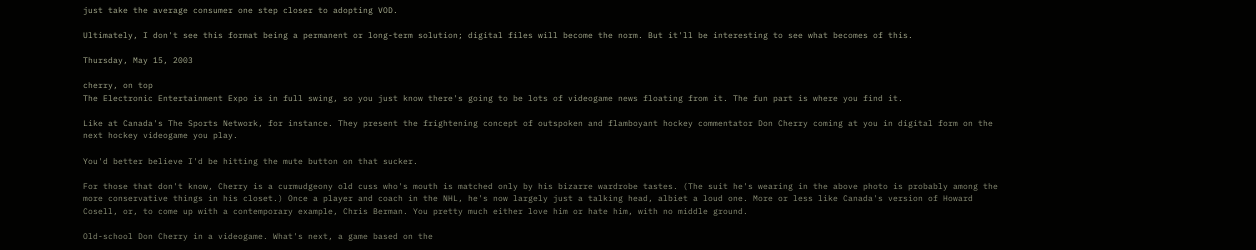just take the average consumer one step closer to adopting VOD.

Ultimately, I don't see this format being a permanent or long-term solution; digital files will become the norm. But it'll be interesting to see what becomes of this.

Thursday, May 15, 2003

cherry, on top
The Electronic Entertainment Expo is in full swing, so you just know there's going to be lots of videogame news floating from it. The fun part is where you find it.

Like at Canada's The Sports Network, for instance. They present the frightening concept of outspoken and flamboyant hockey commentator Don Cherry coming at you in digital form on the next hockey videogame you play.

You'd better believe I'd be hitting the mute button on that sucker.

For those that don't know, Cherry is a curmudgeony old cuss who's mouth is matched only by his bizarre wardrobe tastes. (The suit he's wearing in the above photo is probably among the more conservative things in his closet.) Once a player and coach in the NHL, he's now largely just a talking head, albiet a loud one. More or less like Canada's version of Howard Cosell, or, to come up with a contemporary example, Chris Berman. You pretty much either love him or hate him, with no middle ground.

Old-school Don Cherry in a videogame. What's next, a game based on the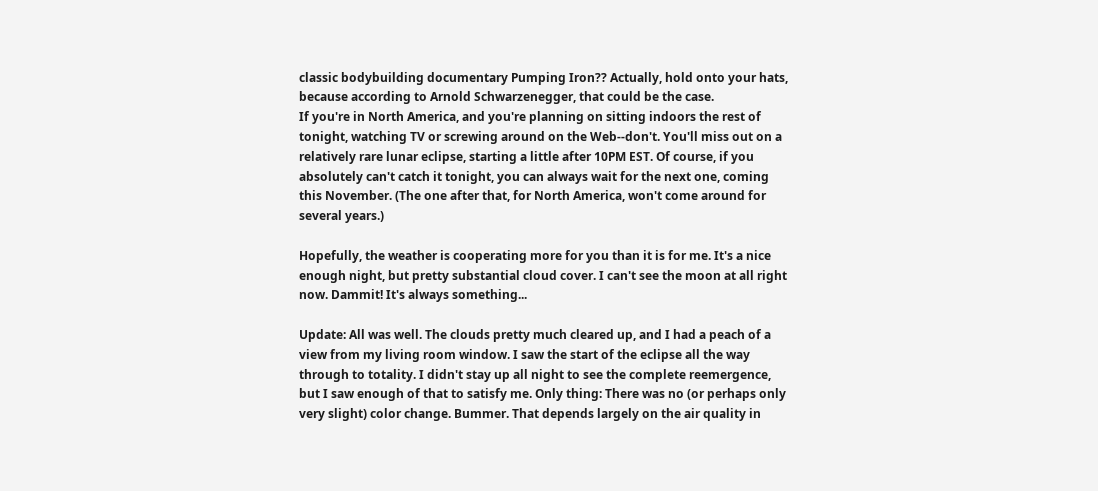classic bodybuilding documentary Pumping Iron?? Actually, hold onto your hats, because according to Arnold Schwarzenegger, that could be the case.
If you're in North America, and you're planning on sitting indoors the rest of tonight, watching TV or screwing around on the Web--don't. You'll miss out on a relatively rare lunar eclipse, starting a little after 10PM EST. Of course, if you absolutely can't catch it tonight, you can always wait for the next one, coming this November. (The one after that, for North America, won't come around for several years.)

Hopefully, the weather is cooperating more for you than it is for me. It's a nice enough night, but pretty substantial cloud cover. I can't see the moon at all right now. Dammit! It's always something...

Update: All was well. The clouds pretty much cleared up, and I had a peach of a view from my living room window. I saw the start of the eclipse all the way through to totality. I didn't stay up all night to see the complete reemergence, but I saw enough of that to satisfy me. Only thing: There was no (or perhaps only very slight) color change. Bummer. That depends largely on the air quality in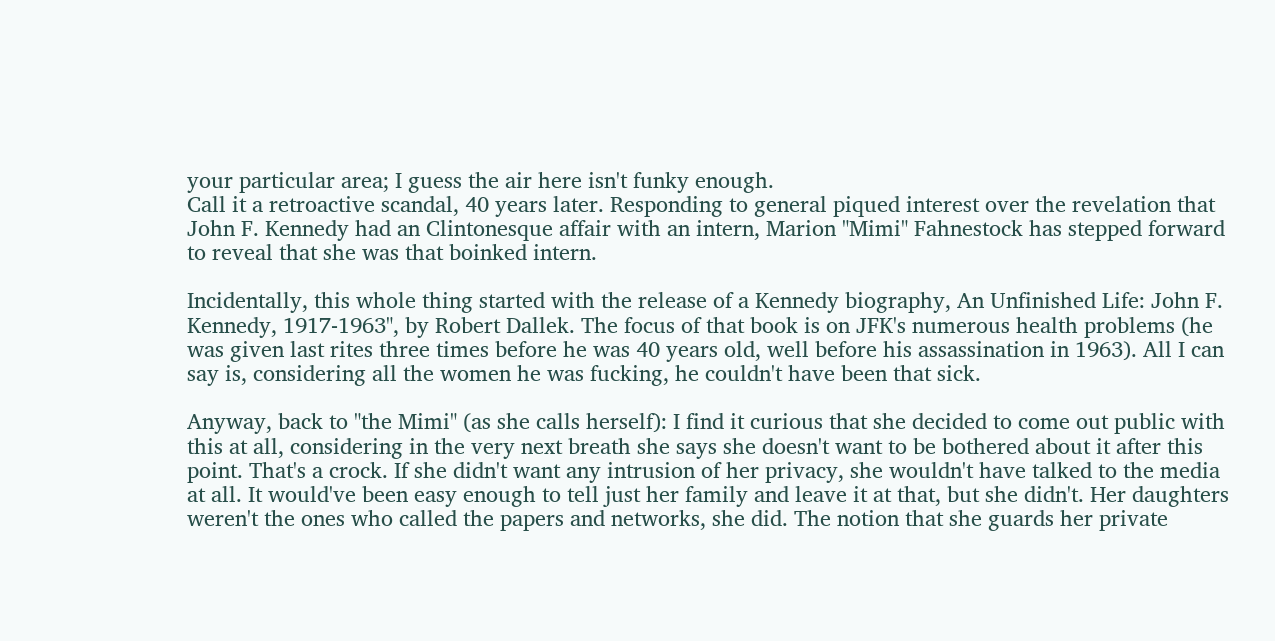your particular area; I guess the air here isn't funky enough.
Call it a retroactive scandal, 40 years later. Responding to general piqued interest over the revelation that John F. Kennedy had an Clintonesque affair with an intern, Marion "Mimi" Fahnestock has stepped forward to reveal that she was that boinked intern.

Incidentally, this whole thing started with the release of a Kennedy biography, An Unfinished Life: John F. Kennedy, 1917-1963", by Robert Dallek. The focus of that book is on JFK's numerous health problems (he was given last rites three times before he was 40 years old, well before his assassination in 1963). All I can say is, considering all the women he was fucking, he couldn't have been that sick.

Anyway, back to "the Mimi" (as she calls herself): I find it curious that she decided to come out public with this at all, considering in the very next breath she says she doesn't want to be bothered about it after this point. That's a crock. If she didn't want any intrusion of her privacy, she wouldn't have talked to the media at all. It would've been easy enough to tell just her family and leave it at that, but she didn't. Her daughters weren't the ones who called the papers and networks, she did. The notion that she guards her private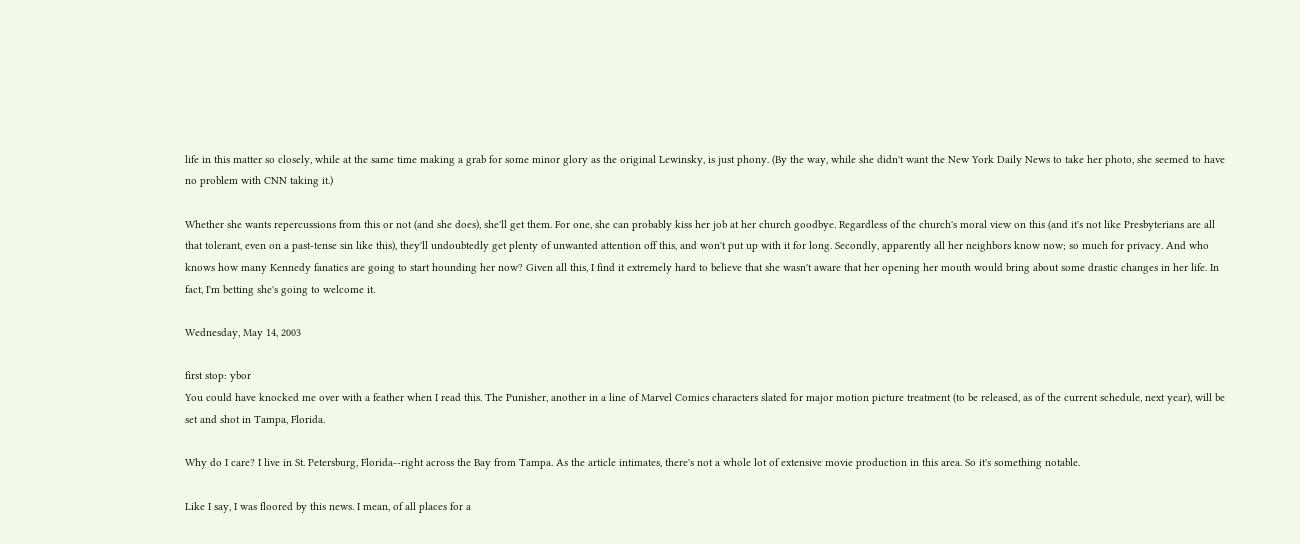life in this matter so closely, while at the same time making a grab for some minor glory as the original Lewinsky, is just phony. (By the way, while she didn't want the New York Daily News to take her photo, she seemed to have no problem with CNN taking it.)

Whether she wants repercussions from this or not (and she does), she'll get them. For one, she can probably kiss her job at her church goodbye. Regardless of the church's moral view on this (and it's not like Presbyterians are all that tolerant, even on a past-tense sin like this), they'll undoubtedly get plenty of unwanted attention off this, and won't put up with it for long. Secondly, apparently all her neighbors know now; so much for privacy. And who knows how many Kennedy fanatics are going to start hounding her now? Given all this, I find it extremely hard to believe that she wasn't aware that her opening her mouth would bring about some drastic changes in her life. In fact, I'm betting she's going to welcome it.

Wednesday, May 14, 2003

first stop: ybor
You could have knocked me over with a feather when I read this. The Punisher, another in a line of Marvel Comics characters slated for major motion picture treatment (to be released, as of the current schedule, next year), will be set and shot in Tampa, Florida.

Why do I care? I live in St. Petersburg, Florida--right across the Bay from Tampa. As the article intimates, there's not a whole lot of extensive movie production in this area. So it's something notable.

Like I say, I was floored by this news. I mean, of all places for a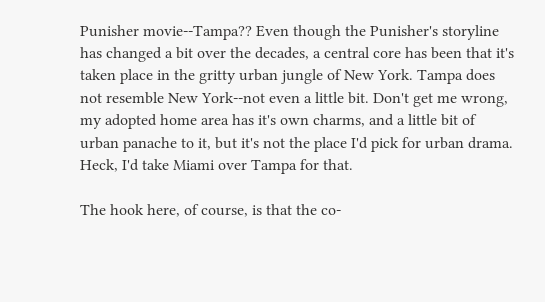Punisher movie--Tampa?? Even though the Punisher's storyline has changed a bit over the decades, a central core has been that it's taken place in the gritty urban jungle of New York. Tampa does not resemble New York--not even a little bit. Don't get me wrong, my adopted home area has it's own charms, and a little bit of urban panache to it, but it's not the place I'd pick for urban drama. Heck, I'd take Miami over Tampa for that.

The hook here, of course, is that the co-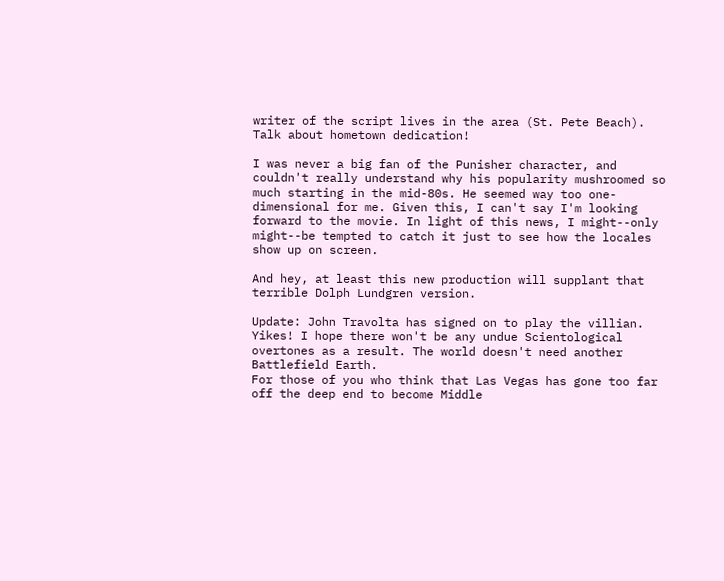writer of the script lives in the area (St. Pete Beach). Talk about hometown dedication!

I was never a big fan of the Punisher character, and couldn't really understand why his popularity mushroomed so much starting in the mid-80s. He seemed way too one-dimensional for me. Given this, I can't say I'm looking forward to the movie. In light of this news, I might--only might--be tempted to catch it just to see how the locales show up on screen.

And hey, at least this new production will supplant that terrible Dolph Lundgren version.

Update: John Travolta has signed on to play the villian. Yikes! I hope there won't be any undue Scientological overtones as a result. The world doesn't need another Battlefield Earth.
For those of you who think that Las Vegas has gone too far off the deep end to become Middle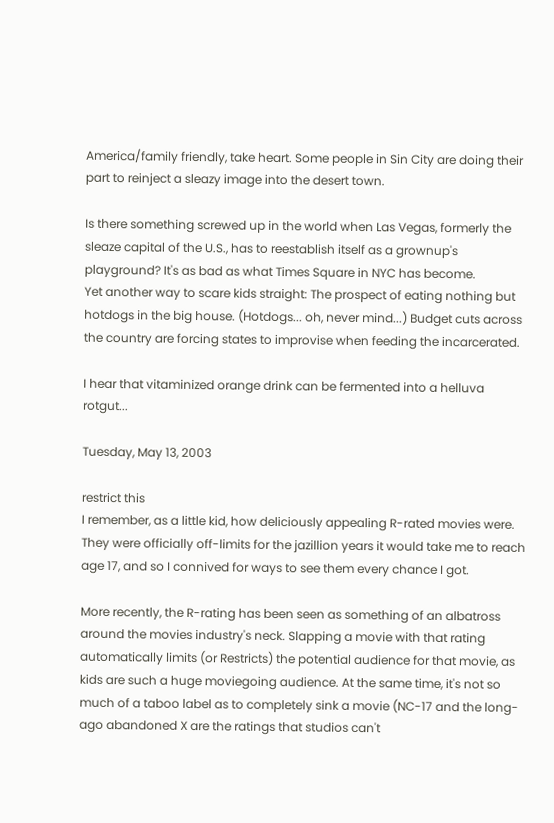America/family friendly, take heart. Some people in Sin City are doing their part to reinject a sleazy image into the desert town.

Is there something screwed up in the world when Las Vegas, formerly the sleaze capital of the U.S., has to reestablish itself as a grownup's playground? It's as bad as what Times Square in NYC has become.
Yet another way to scare kids straight: The prospect of eating nothing but hotdogs in the big house. (Hotdogs... oh, never mind...) Budget cuts across the country are forcing states to improvise when feeding the incarcerated.

I hear that vitaminized orange drink can be fermented into a helluva rotgut...

Tuesday, May 13, 2003

restrict this
I remember, as a little kid, how deliciously appealing R-rated movies were. They were officially off-limits for the jazillion years it would take me to reach age 17, and so I connived for ways to see them every chance I got.

More recently, the R-rating has been seen as something of an albatross around the movies industry's neck. Slapping a movie with that rating automatically limits (or Restricts) the potential audience for that movie, as kids are such a huge moviegoing audience. At the same time, it's not so much of a taboo label as to completely sink a movie (NC-17 and the long-ago abandoned X are the ratings that studios can't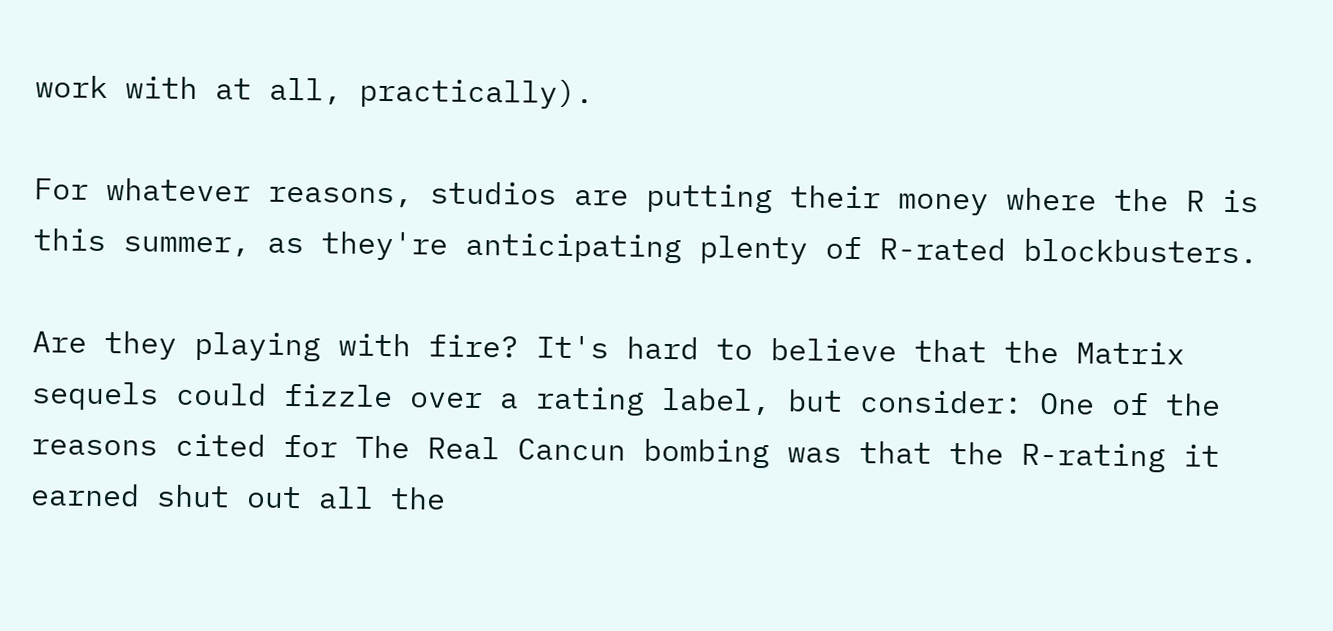work with at all, practically).

For whatever reasons, studios are putting their money where the R is this summer, as they're anticipating plenty of R-rated blockbusters.

Are they playing with fire? It's hard to believe that the Matrix sequels could fizzle over a rating label, but consider: One of the reasons cited for The Real Cancun bombing was that the R-rating it earned shut out all the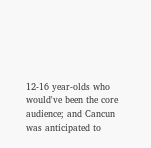12-16 year-olds who would've been the core audience; and Cancun was anticipated to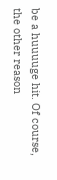be a huuuuge hit. Of course, the other reason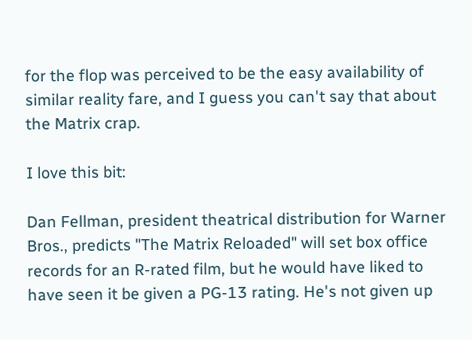for the flop was perceived to be the easy availability of similar reality fare, and I guess you can't say that about the Matrix crap.

I love this bit:

Dan Fellman, president theatrical distribution for Warner Bros., predicts "The Matrix Reloaded" will set box office records for an R-rated film, but he would have liked to have seen it be given a PG-13 rating. He's not given up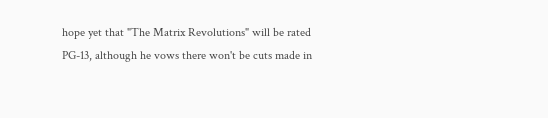hope yet that "The Matrix Revolutions" will be rated PG-13, although he vows there won't be cuts made in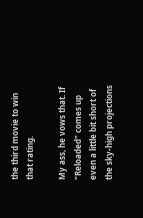the third movie to win that rating.

My ass, he vows that. If "Reloaded" comes up even a little bit short of the sky-high projections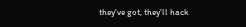they've got, they'll hack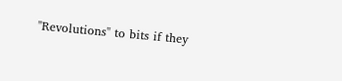"Revolutions" to bits if they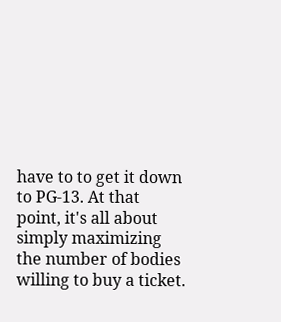have to to get it down to PG-13. At that point, it's all about simply maximizing the number of bodies willing to buy a ticket.